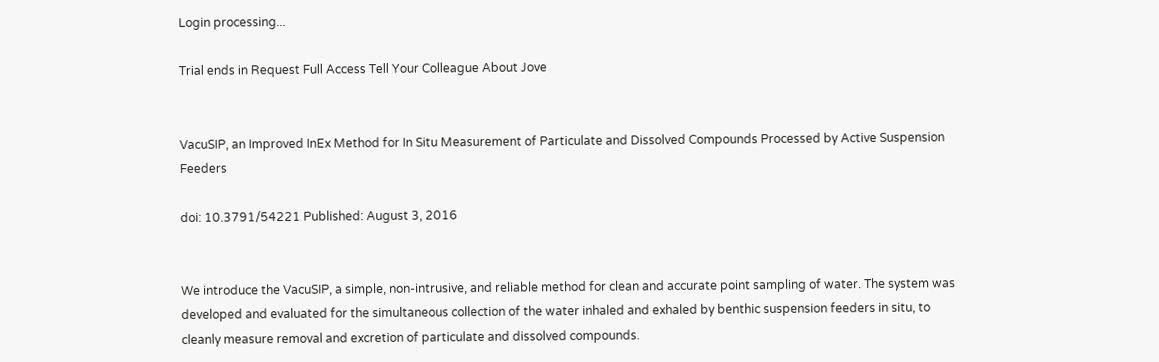Login processing...

Trial ends in Request Full Access Tell Your Colleague About Jove


VacuSIP, an Improved InEx Method for In Situ Measurement of Particulate and Dissolved Compounds Processed by Active Suspension Feeders

doi: 10.3791/54221 Published: August 3, 2016


We introduce the VacuSIP, a simple, non-intrusive, and reliable method for clean and accurate point sampling of water. The system was developed and evaluated for the simultaneous collection of the water inhaled and exhaled by benthic suspension feeders in situ, to cleanly measure removal and excretion of particulate and dissolved compounds.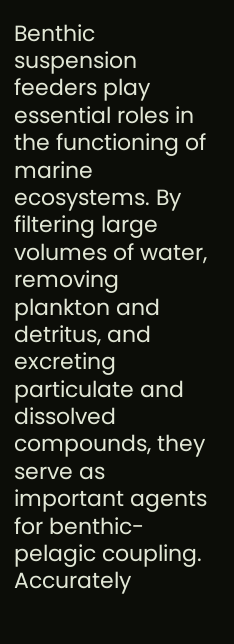Benthic suspension feeders play essential roles in the functioning of marine ecosystems. By filtering large volumes of water, removing plankton and detritus, and excreting particulate and dissolved compounds, they serve as important agents for benthic-pelagic coupling. Accurately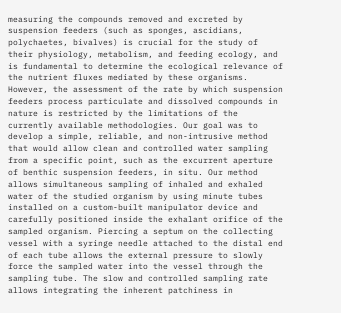measuring the compounds removed and excreted by suspension feeders (such as sponges, ascidians, polychaetes, bivalves) is crucial for the study of their physiology, metabolism, and feeding ecology, and is fundamental to determine the ecological relevance of the nutrient fluxes mediated by these organisms. However, the assessment of the rate by which suspension feeders process particulate and dissolved compounds in nature is restricted by the limitations of the currently available methodologies. Our goal was to develop a simple, reliable, and non-intrusive method that would allow clean and controlled water sampling from a specific point, such as the excurrent aperture of benthic suspension feeders, in situ. Our method allows simultaneous sampling of inhaled and exhaled water of the studied organism by using minute tubes installed on a custom-built manipulator device and carefully positioned inside the exhalant orifice of the sampled organism. Piercing a septum on the collecting vessel with a syringe needle attached to the distal end of each tube allows the external pressure to slowly force the sampled water into the vessel through the sampling tube. The slow and controlled sampling rate allows integrating the inherent patchiness in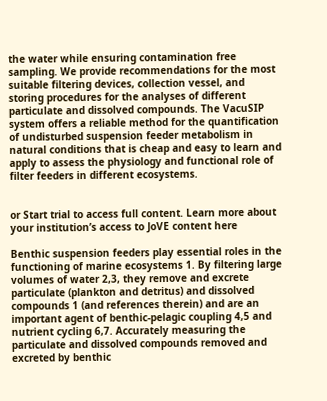the water while ensuring contamination free sampling. We provide recommendations for the most suitable filtering devices, collection vessel, and storing procedures for the analyses of different particulate and dissolved compounds. The VacuSIP system offers a reliable method for the quantification of undisturbed suspension feeder metabolism in natural conditions that is cheap and easy to learn and apply to assess the physiology and functional role of filter feeders in different ecosystems.


or Start trial to access full content. Learn more about your institution’s access to JoVE content here

Benthic suspension feeders play essential roles in the functioning of marine ecosystems 1. By filtering large volumes of water 2,3, they remove and excrete particulate (plankton and detritus) and dissolved compounds 1 (and references therein) and are an important agent of benthic-pelagic coupling 4,5 and nutrient cycling 6,7. Accurately measuring the particulate and dissolved compounds removed and excreted by benthic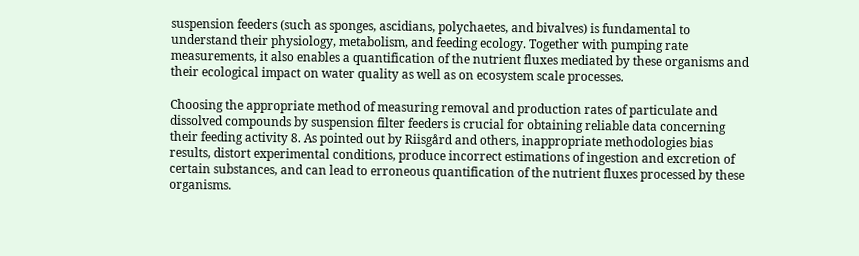suspension feeders (such as sponges, ascidians, polychaetes, and bivalves) is fundamental to understand their physiology, metabolism, and feeding ecology. Together with pumping rate measurements, it also enables a quantification of the nutrient fluxes mediated by these organisms and their ecological impact on water quality as well as on ecosystem scale processes.

Choosing the appropriate method of measuring removal and production rates of particulate and dissolved compounds by suspension filter feeders is crucial for obtaining reliable data concerning their feeding activity 8. As pointed out by Riisgård and others, inappropriate methodologies bias results, distort experimental conditions, produce incorrect estimations of ingestion and excretion of certain substances, and can lead to erroneous quantification of the nutrient fluxes processed by these organisms.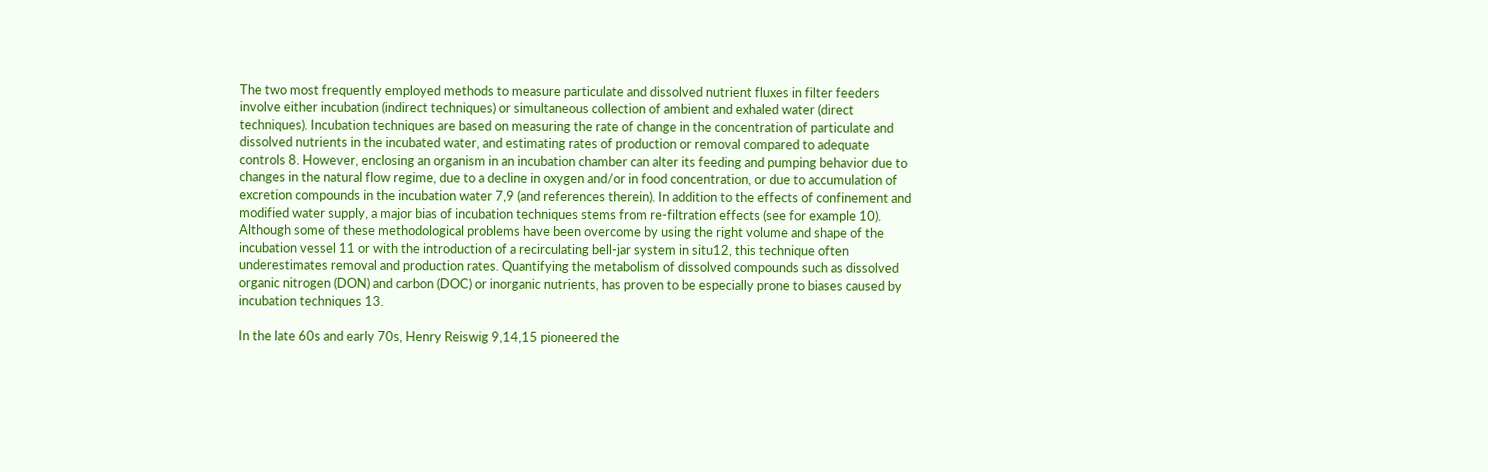The two most frequently employed methods to measure particulate and dissolved nutrient fluxes in filter feeders involve either incubation (indirect techniques) or simultaneous collection of ambient and exhaled water (direct techniques). Incubation techniques are based on measuring the rate of change in the concentration of particulate and dissolved nutrients in the incubated water, and estimating rates of production or removal compared to adequate controls 8. However, enclosing an organism in an incubation chamber can alter its feeding and pumping behavior due to changes in the natural flow regime, due to a decline in oxygen and/or in food concentration, or due to accumulation of excretion compounds in the incubation water 7,9 (and references therein). In addition to the effects of confinement and modified water supply, a major bias of incubation techniques stems from re-filtration effects (see for example 10). Although some of these methodological problems have been overcome by using the right volume and shape of the incubation vessel 11 or with the introduction of a recirculating bell-jar system in situ12, this technique often underestimates removal and production rates. Quantifying the metabolism of dissolved compounds such as dissolved organic nitrogen (DON) and carbon (DOC) or inorganic nutrients, has proven to be especially prone to biases caused by incubation techniques 13.

In the late 60s and early 70s, Henry Reiswig 9,14,15 pioneered the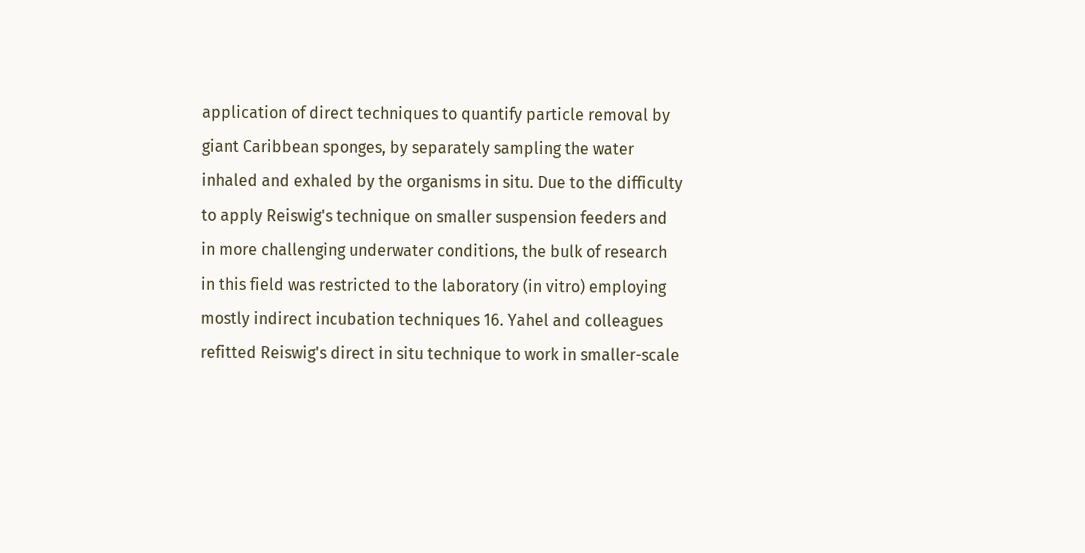application of direct techniques to quantify particle removal by giant Caribbean sponges, by separately sampling the water inhaled and exhaled by the organisms in situ. Due to the difficulty to apply Reiswig's technique on smaller suspension feeders and in more challenging underwater conditions, the bulk of research in this field was restricted to the laboratory (in vitro) employing mostly indirect incubation techniques 16. Yahel and colleagues refitted Reiswig's direct in situ technique to work in smaller-scale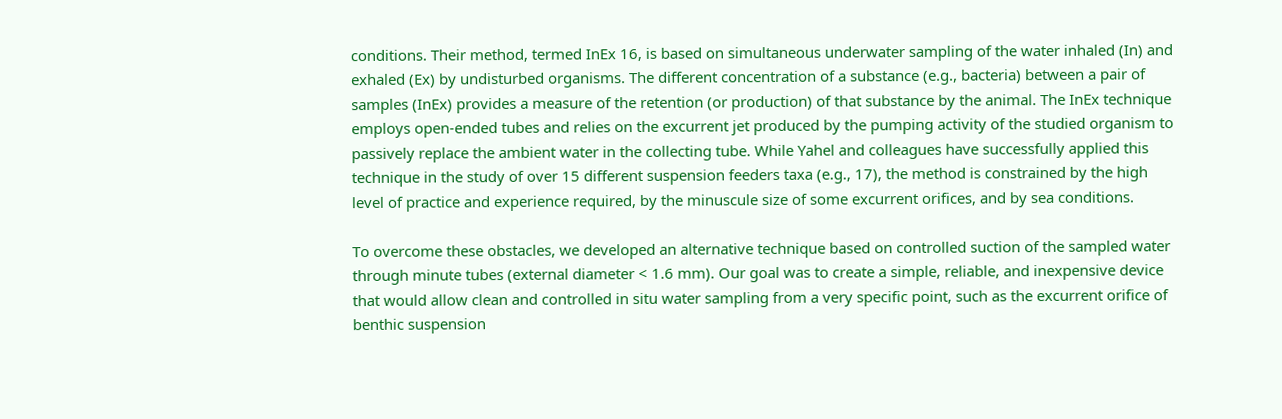conditions. Their method, termed InEx 16, is based on simultaneous underwater sampling of the water inhaled (In) and exhaled (Ex) by undisturbed organisms. The different concentration of a substance (e.g., bacteria) between a pair of samples (InEx) provides a measure of the retention (or production) of that substance by the animal. The InEx technique employs open-ended tubes and relies on the excurrent jet produced by the pumping activity of the studied organism to passively replace the ambient water in the collecting tube. While Yahel and colleagues have successfully applied this technique in the study of over 15 different suspension feeders taxa (e.g., 17), the method is constrained by the high level of practice and experience required, by the minuscule size of some excurrent orifices, and by sea conditions.

To overcome these obstacles, we developed an alternative technique based on controlled suction of the sampled water through minute tubes (external diameter < 1.6 mm). Our goal was to create a simple, reliable, and inexpensive device that would allow clean and controlled in situ water sampling from a very specific point, such as the excurrent orifice of benthic suspension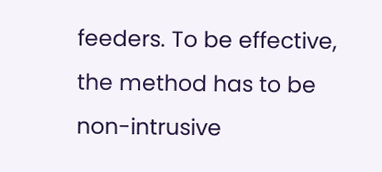feeders. To be effective, the method has to be non-intrusive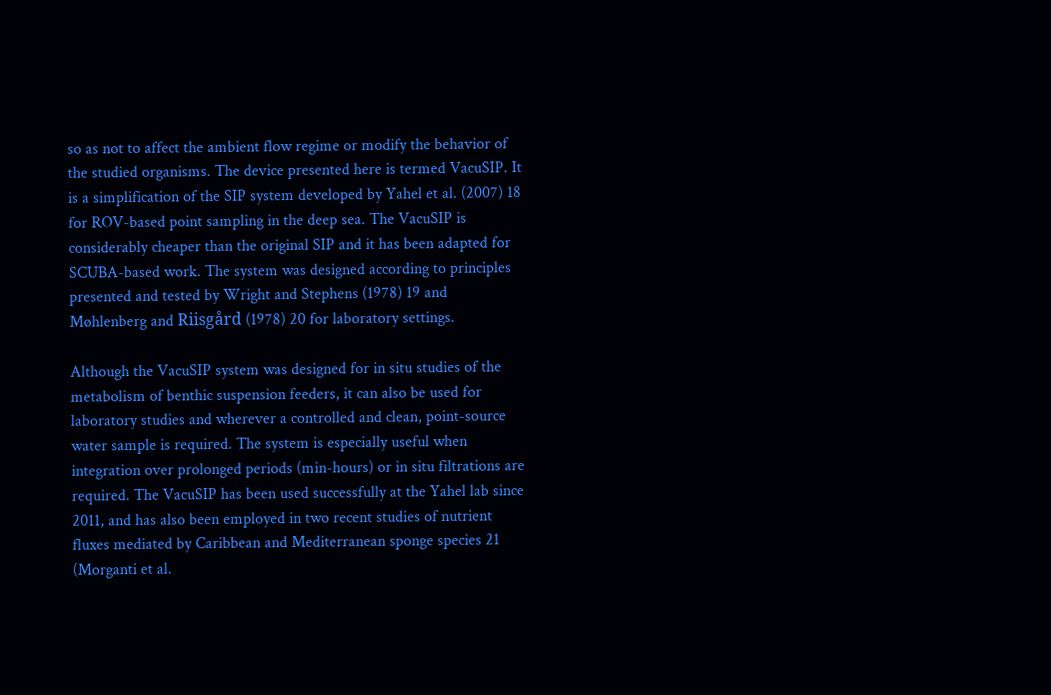so as not to affect the ambient flow regime or modify the behavior of the studied organisms. The device presented here is termed VacuSIP. It is a simplification of the SIP system developed by Yahel et al. (2007) 18 for ROV-based point sampling in the deep sea. The VacuSIP is considerably cheaper than the original SIP and it has been adapted for SCUBA-based work. The system was designed according to principles presented and tested by Wright and Stephens (1978) 19 and Møhlenberg and Riisgård (1978) 20 for laboratory settings.

Although the VacuSIP system was designed for in situ studies of the metabolism of benthic suspension feeders, it can also be used for laboratory studies and wherever a controlled and clean, point-source water sample is required. The system is especially useful when integration over prolonged periods (min-hours) or in situ filtrations are required. The VacuSIP has been used successfully at the Yahel lab since 2011, and has also been employed in two recent studies of nutrient fluxes mediated by Caribbean and Mediterranean sponge species 21 (Morganti et al.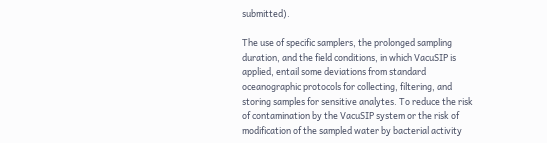submitted).

The use of specific samplers, the prolonged sampling duration, and the field conditions, in which VacuSIP is applied, entail some deviations from standard oceanographic protocols for collecting, filtering, and storing samples for sensitive analytes. To reduce the risk of contamination by the VacuSIP system or the risk of modification of the sampled water by bacterial activity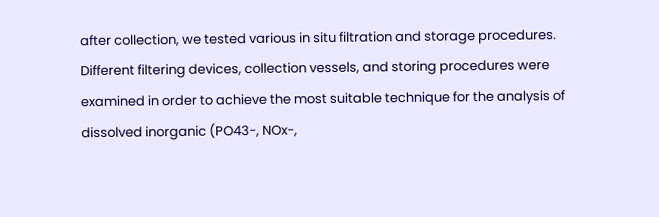after collection, we tested various in situ filtration and storage procedures. Different filtering devices, collection vessels, and storing procedures were examined in order to achieve the most suitable technique for the analysis of dissolved inorganic (PO43-, NOx-,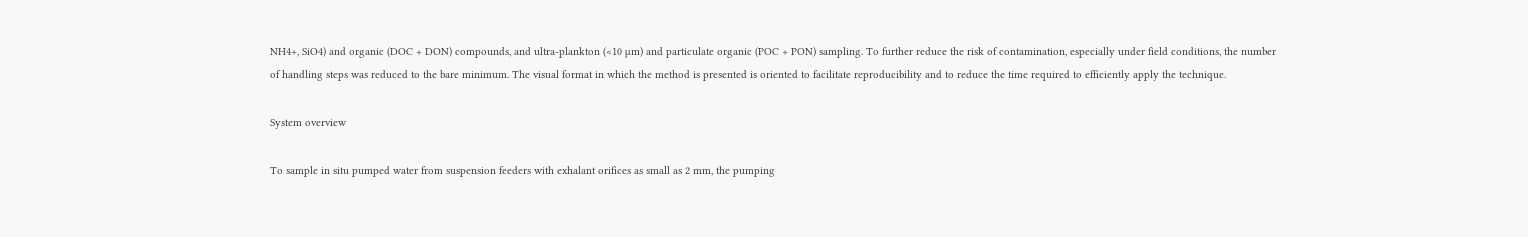NH4+, SiO4) and organic (DOC + DON) compounds, and ultra-plankton (<10 µm) and particulate organic (POC + PON) sampling. To further reduce the risk of contamination, especially under field conditions, the number of handling steps was reduced to the bare minimum. The visual format in which the method is presented is oriented to facilitate reproducibility and to reduce the time required to efficiently apply the technique.

System overview

To sample in situ pumped water from suspension feeders with exhalant orifices as small as 2 mm, the pumping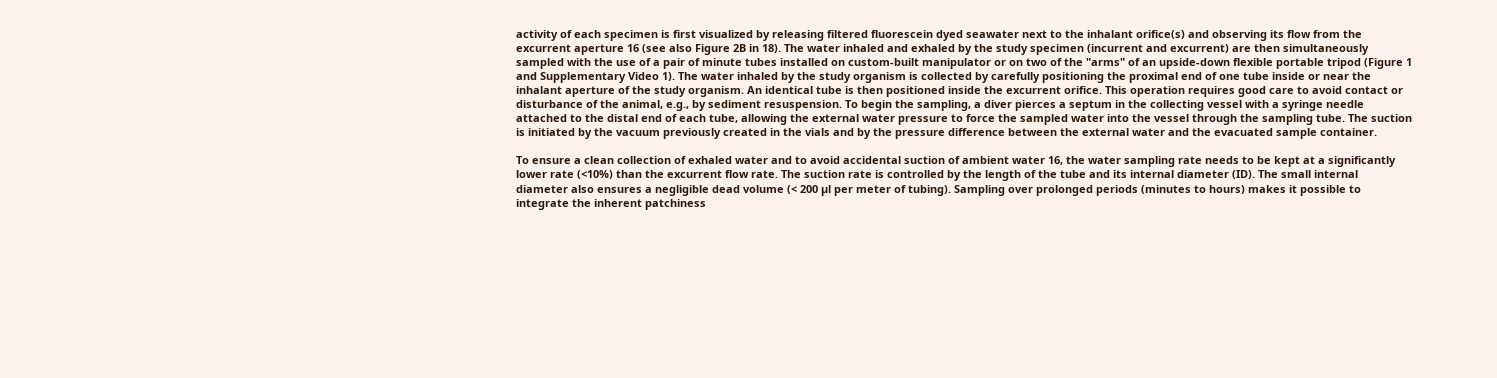activity of each specimen is first visualized by releasing filtered fluorescein dyed seawater next to the inhalant orifice(s) and observing its flow from the excurrent aperture 16 (see also Figure 2B in 18). The water inhaled and exhaled by the study specimen (incurrent and excurrent) are then simultaneously sampled with the use of a pair of minute tubes installed on custom-built manipulator or on two of the "arms" of an upside-down flexible portable tripod (Figure 1 and Supplementary Video 1). The water inhaled by the study organism is collected by carefully positioning the proximal end of one tube inside or near the inhalant aperture of the study organism. An identical tube is then positioned inside the excurrent orifice. This operation requires good care to avoid contact or disturbance of the animal, e.g., by sediment resuspension. To begin the sampling, a diver pierces a septum in the collecting vessel with a syringe needle attached to the distal end of each tube, allowing the external water pressure to force the sampled water into the vessel through the sampling tube. The suction is initiated by the vacuum previously created in the vials and by the pressure difference between the external water and the evacuated sample container.

To ensure a clean collection of exhaled water and to avoid accidental suction of ambient water 16, the water sampling rate needs to be kept at a significantly lower rate (<10%) than the excurrent flow rate. The suction rate is controlled by the length of the tube and its internal diameter (ID). The small internal diameter also ensures a negligible dead volume (< 200 µl per meter of tubing). Sampling over prolonged periods (minutes to hours) makes it possible to integrate the inherent patchiness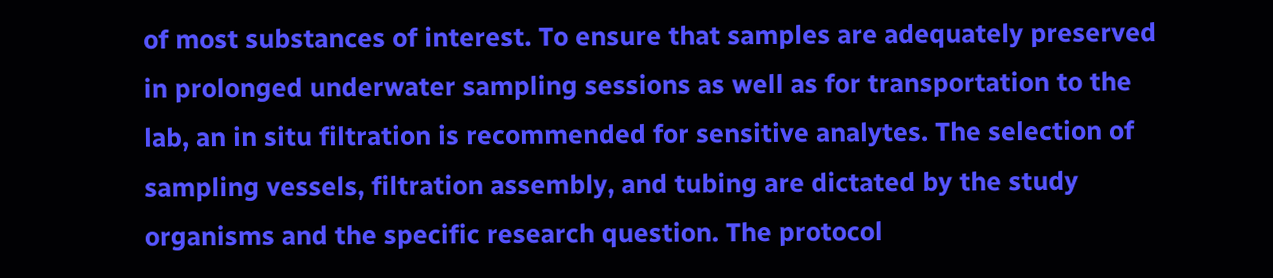of most substances of interest. To ensure that samples are adequately preserved in prolonged underwater sampling sessions as well as for transportation to the lab, an in situ filtration is recommended for sensitive analytes. The selection of sampling vessels, filtration assembly, and tubing are dictated by the study organisms and the specific research question. The protocol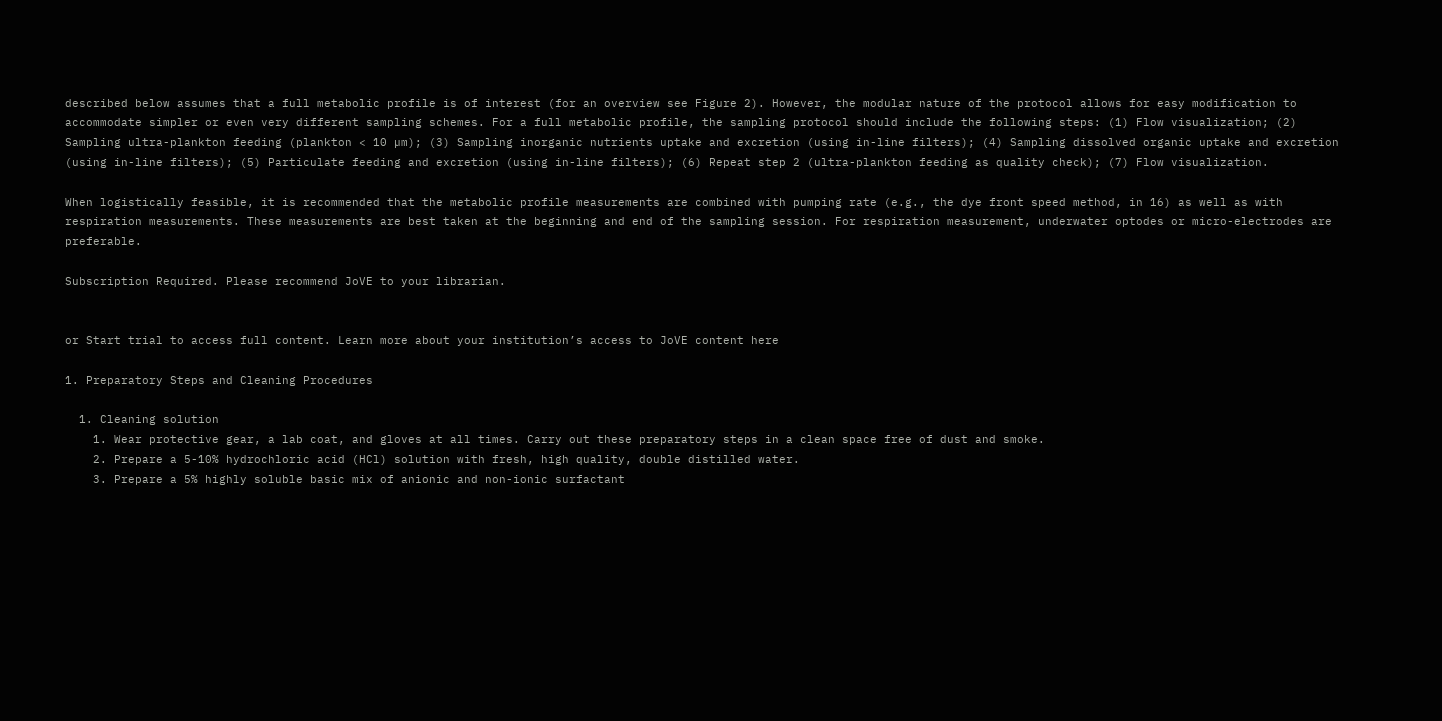described below assumes that a full metabolic profile is of interest (for an overview see Figure 2). However, the modular nature of the protocol allows for easy modification to accommodate simpler or even very different sampling schemes. For a full metabolic profile, the sampling protocol should include the following steps: (1) Flow visualization; (2) Sampling ultra-plankton feeding (plankton < 10 µm); (3) Sampling inorganic nutrients uptake and excretion (using in-line filters); (4) Sampling dissolved organic uptake and excretion (using in-line filters); (5) Particulate feeding and excretion (using in-line filters); (6) Repeat step 2 (ultra-plankton feeding as quality check); (7) Flow visualization.

When logistically feasible, it is recommended that the metabolic profile measurements are combined with pumping rate (e.g., the dye front speed method, in 16) as well as with respiration measurements. These measurements are best taken at the beginning and end of the sampling session. For respiration measurement, underwater optodes or micro-electrodes are preferable.

Subscription Required. Please recommend JoVE to your librarian.


or Start trial to access full content. Learn more about your institution’s access to JoVE content here

1. Preparatory Steps and Cleaning Procedures

  1. Cleaning solution
    1. Wear protective gear, a lab coat, and gloves at all times. Carry out these preparatory steps in a clean space free of dust and smoke.
    2. Prepare a 5-10% hydrochloric acid (HCl) solution with fresh, high quality, double distilled water.
    3. Prepare a 5% highly soluble basic mix of anionic and non-ionic surfactant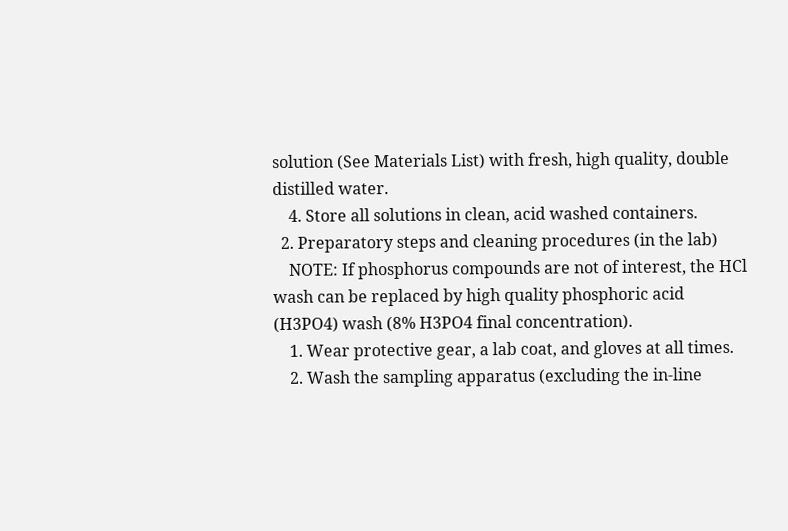solution (See Materials List) with fresh, high quality, double distilled water.
    4. Store all solutions in clean, acid washed containers.
  2. Preparatory steps and cleaning procedures (in the lab)
    NOTE: If phosphorus compounds are not of interest, the HCl wash can be replaced by high quality phosphoric acid (H3PO4) wash (8% H3PO4 final concentration).
    1. Wear protective gear, a lab coat, and gloves at all times.
    2. Wash the sampling apparatus (excluding the in-line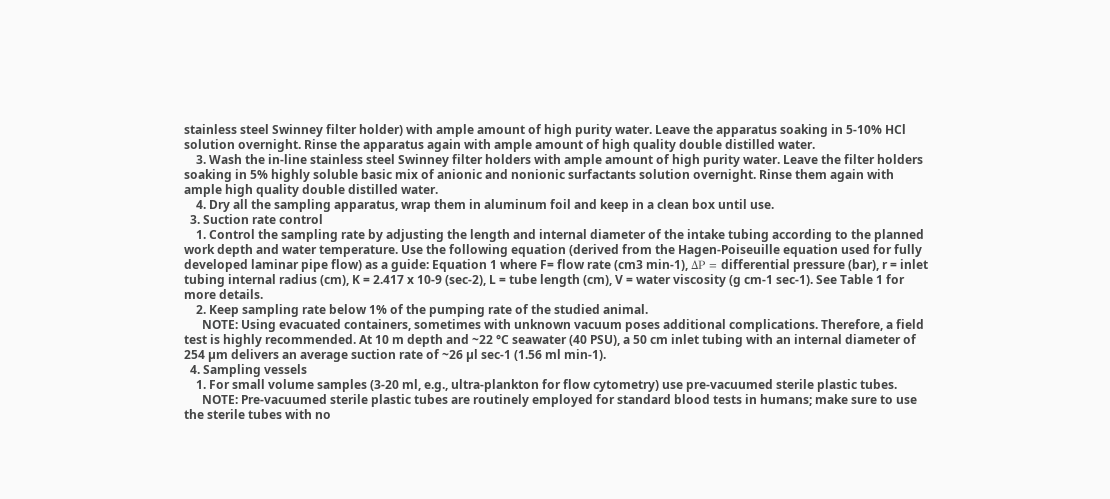stainless steel Swinney filter holder) with ample amount of high purity water. Leave the apparatus soaking in 5-10% HCl solution overnight. Rinse the apparatus again with ample amount of high quality double distilled water.
    3. Wash the in-line stainless steel Swinney filter holders with ample amount of high purity water. Leave the filter holders soaking in 5% highly soluble basic mix of anionic and nonionic surfactants solution overnight. Rinse them again with ample high quality double distilled water.
    4. Dry all the sampling apparatus, wrap them in aluminum foil and keep in a clean box until use.
  3. Suction rate control
    1. Control the sampling rate by adjusting the length and internal diameter of the intake tubing according to the planned work depth and water temperature. Use the following equation (derived from the Hagen-Poiseuille equation used for fully developed laminar pipe flow) as a guide: Equation 1 where F= flow rate (cm3 min-1), ΔP = differential pressure (bar), r = inlet tubing internal radius (cm), K = 2.417 x 10-9 (sec-2), L = tube length (cm), V = water viscosity (g cm-1 sec-1). See Table 1 for more details.
    2. Keep sampling rate below 1% of the pumping rate of the studied animal.
      NOTE: Using evacuated containers, sometimes with unknown vacuum poses additional complications. Therefore, a field test is highly recommended. At 10 m depth and ~22 °C seawater (40 PSU), a 50 cm inlet tubing with an internal diameter of 254 µm delivers an average suction rate of ~26 µl sec-1 (1.56 ml min-1).
  4. Sampling vessels
    1. For small volume samples (3-20 ml, e.g., ultra-plankton for flow cytometry) use pre-vacuumed sterile plastic tubes.
      NOTE: Pre-vacuumed sterile plastic tubes are routinely employed for standard blood tests in humans; make sure to use the sterile tubes with no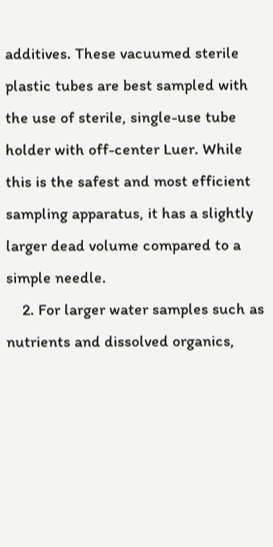additives. These vacuumed sterile plastic tubes are best sampled with the use of sterile, single-use tube holder with off-center Luer. While this is the safest and most efficient sampling apparatus, it has a slightly larger dead volume compared to a simple needle.
    2. For larger water samples such as nutrients and dissolved organics,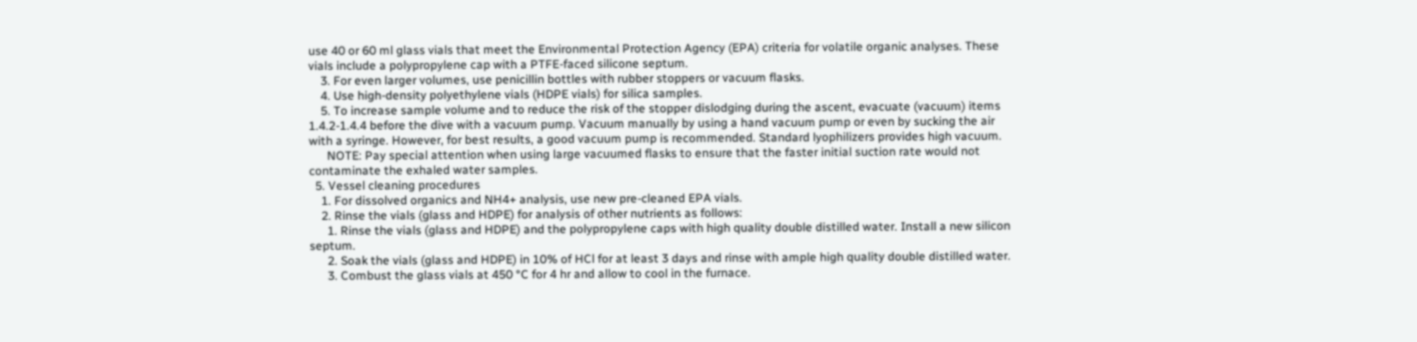use 40 or 60 ml glass vials that meet the Environmental Protection Agency (EPA) criteria for volatile organic analyses. These vials include a polypropylene cap with a PTFE-faced silicone septum.
    3. For even larger volumes, use penicillin bottles with rubber stoppers or vacuum flasks.
    4. Use high-density polyethylene vials (HDPE vials) for silica samples.
    5. To increase sample volume and to reduce the risk of the stopper dislodging during the ascent, evacuate (vacuum) items 1.4.2-1.4.4 before the dive with a vacuum pump. Vacuum manually by using a hand vacuum pump or even by sucking the air with a syringe. However, for best results, a good vacuum pump is recommended. Standard lyophilizers provides high vacuum.
      NOTE: Pay special attention when using large vacuumed flasks to ensure that the faster initial suction rate would not contaminate the exhaled water samples.
  5. Vessel cleaning procedures
    1. For dissolved organics and NH4+ analysis, use new pre-cleaned EPA vials.
    2. Rinse the vials (glass and HDPE) for analysis of other nutrients as follows:
      1. Rinse the vials (glass and HDPE) and the polypropylene caps with high quality double distilled water. Install a new silicon septum.
      2. Soak the vials (glass and HDPE) in 10% of HCl for at least 3 days and rinse with ample high quality double distilled water.
      3. Combust the glass vials at 450 °C for 4 hr and allow to cool in the furnace.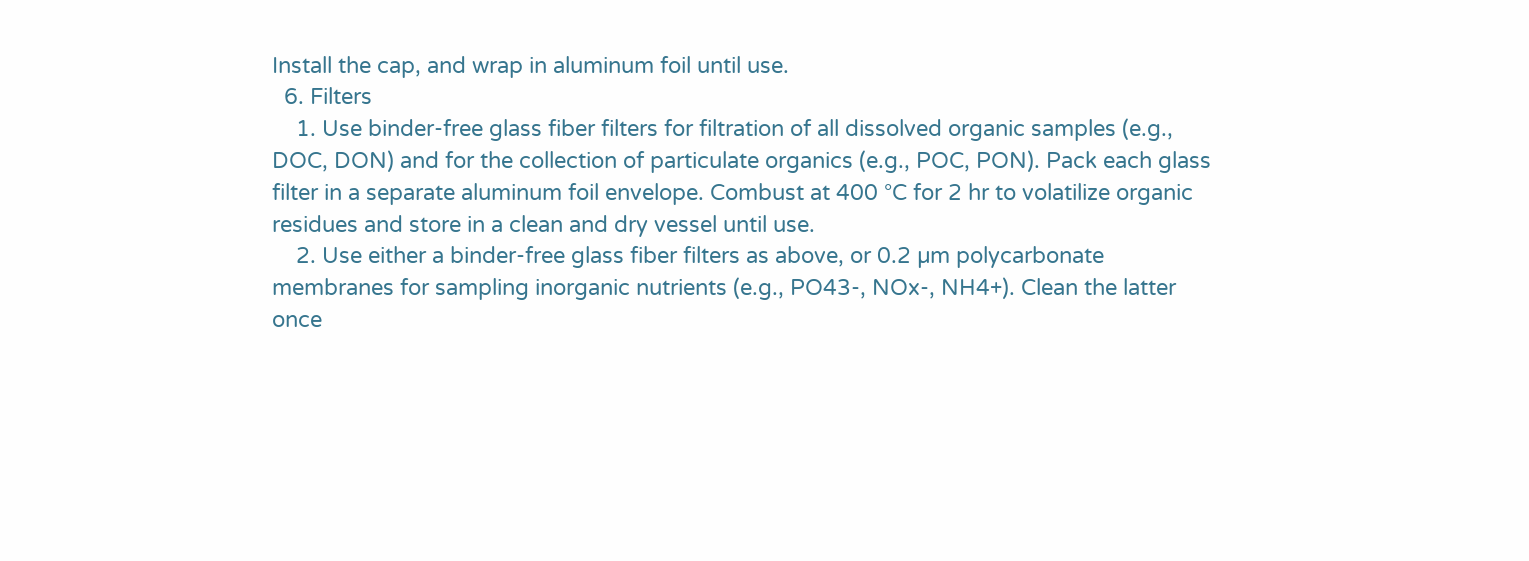Install the cap, and wrap in aluminum foil until use.
  6. Filters
    1. Use binder-free glass fiber filters for filtration of all dissolved organic samples (e.g., DOC, DON) and for the collection of particulate organics (e.g., POC, PON). Pack each glass filter in a separate aluminum foil envelope. Combust at 400 °C for 2 hr to volatilize organic residues and store in a clean and dry vessel until use.
    2. Use either a binder-free glass fiber filters as above, or 0.2 µm polycarbonate membranes for sampling inorganic nutrients (e.g., PO43-, NOx-, NH4+). Clean the latter once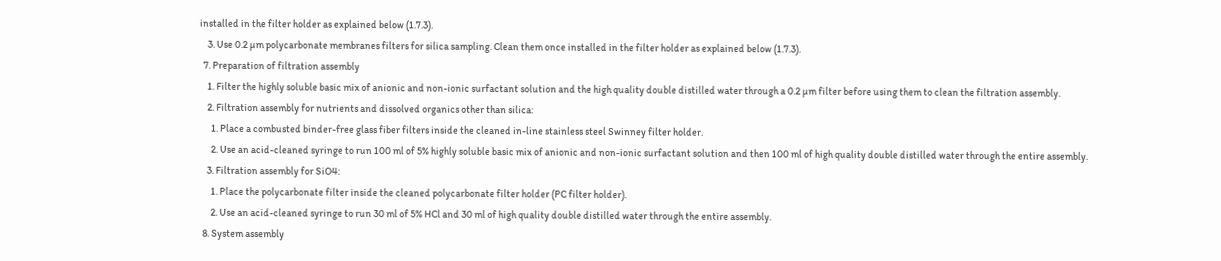installed in the filter holder as explained below (1.7.3).
    3. Use 0.2 µm polycarbonate membranes filters for silica sampling. Clean them once installed in the filter holder as explained below (1.7.3).
  7. Preparation of filtration assembly
    1. Filter the highly soluble basic mix of anionic and non-ionic surfactant solution and the high quality double distilled water through a 0.2 µm filter before using them to clean the filtration assembly.
    2. Filtration assembly for nutrients and dissolved organics other than silica:
      1. Place a combusted binder-free glass fiber filters inside the cleaned in-line stainless steel Swinney filter holder.
      2. Use an acid-cleaned syringe to run 100 ml of 5% highly soluble basic mix of anionic and non-ionic surfactant solution and then 100 ml of high quality double distilled water through the entire assembly.
    3. Filtration assembly for SiO4:
      1. Place the polycarbonate filter inside the cleaned polycarbonate filter holder (PC filter holder).
      2. Use an acid-cleaned syringe to run 30 ml of 5% HCl and 30 ml of high quality double distilled water through the entire assembly.
  8. System assembly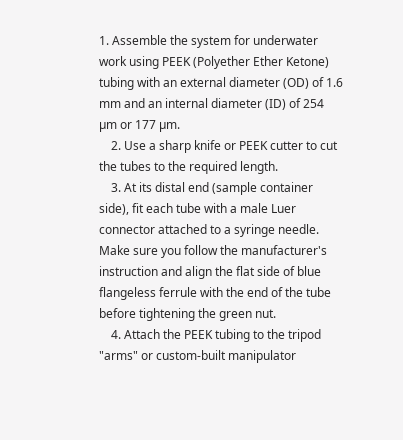1. Assemble the system for underwater work using PEEK (Polyether Ether Ketone) tubing with an external diameter (OD) of 1.6 mm and an internal diameter (ID) of 254 µm or 177 µm.
    2. Use a sharp knife or PEEK cutter to cut the tubes to the required length.
    3. At its distal end (sample container side), fit each tube with a male Luer connector attached to a syringe needle. Make sure you follow the manufacturer's instruction and align the flat side of blue flangeless ferrule with the end of the tube before tightening the green nut.
    4. Attach the PEEK tubing to the tripod "arms" or custom-built manipulator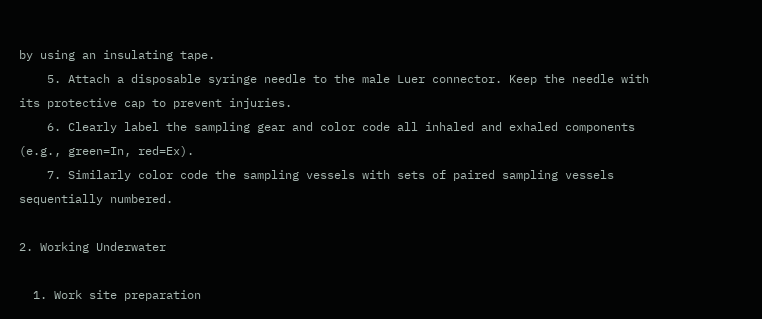by using an insulating tape.
    5. Attach a disposable syringe needle to the male Luer connector. Keep the needle with its protective cap to prevent injuries.
    6. Clearly label the sampling gear and color code all inhaled and exhaled components (e.g., green=In, red=Ex).
    7. Similarly color code the sampling vessels with sets of paired sampling vessels sequentially numbered.

2. Working Underwater

  1. Work site preparation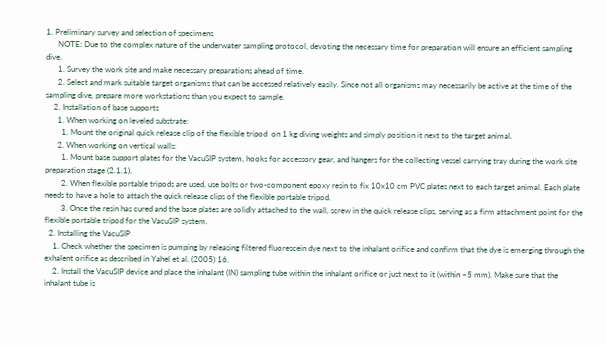1. Preliminary survey and selection of specimens
      NOTE: Due to the complex nature of the underwater sampling protocol, devoting the necessary time for preparation will ensure an efficient sampling dive.
      1. Survey the work site and make necessary preparations ahead of time.
      2. Select and mark suitable target organisms that can be accessed relatively easily. Since not all organisms may necessarily be active at the time of the sampling dive, prepare more workstations than you expect to sample.
    2. Installation of base supports
      1. When working on leveled substrate:
        1. Mount the original quick release clip of the flexible tripod  on 1 kg diving weights and simply position it next to the target animal.
      2. When working on vertical walls:
        1. Mount base support plates for the VacuSIP system, hooks for accessory gear, and hangers for the collecting vessel carrying tray during the work site preparation stage (2.1.1).
        2. When flexible portable tripods are used, use bolts or two-component epoxy resin to fix 10x10 cm PVC plates next to each target animal. Each plate needs to have a hole to attach the quick release clips of the flexible portable tripod.
        3. Once the resin has cured and the base plates are solidly attached to the wall, screw in the quick release clips, serving as a firm attachment point for the flexible portable tripod for the VacuSIP system.
  2. Installing the VacuSIP
    1. Check whether the specimen is pumping by releasing filtered fluorescein dye next to the inhalant orifice and confirm that the dye is emerging through the exhalent orifice as described in Yahel et al. (2005) 16.
    2. Install the VacuSIP device and place the inhalant (IN) sampling tube within the inhalant orifice or just next to it (within ~5 mm). Make sure that the inhalant tube is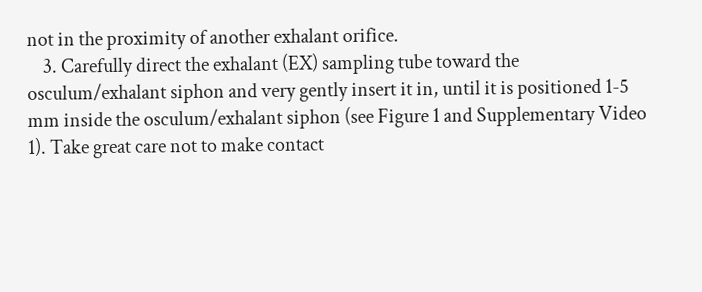not in the proximity of another exhalant orifice.
    3. Carefully direct the exhalant (EX) sampling tube toward the osculum/exhalant siphon and very gently insert it in, until it is positioned 1-5 mm inside the osculum/exhalant siphon (see Figure 1 and Supplementary Video 1). Take great care not to make contact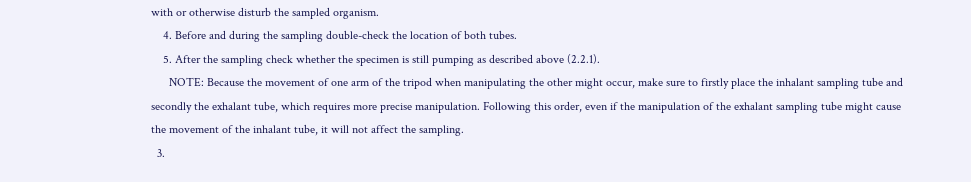with or otherwise disturb the sampled organism.
    4. Before and during the sampling double-check the location of both tubes.
    5. After the sampling check whether the specimen is still pumping as described above (2.2.1).
      NOTE: Because the movement of one arm of the tripod when manipulating the other might occur, make sure to firstly place the inhalant sampling tube and secondly the exhalant tube, which requires more precise manipulation. Following this order, even if the manipulation of the exhalant sampling tube might cause the movement of the inhalant tube, it will not affect the sampling.
  3.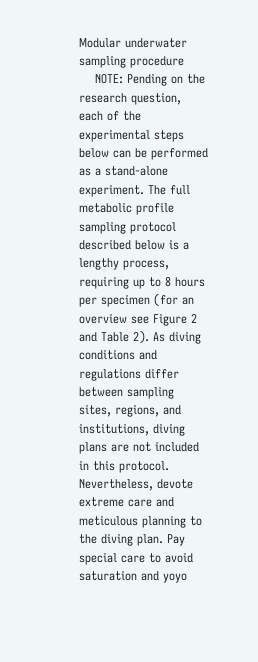Modular underwater sampling procedure
    NOTE: Pending on the research question, each of the experimental steps below can be performed as a stand-alone experiment. The full metabolic profile sampling protocol described below is a lengthy process, requiring up to 8 hours per specimen (for an overview see Figure 2 and Table 2). As diving conditions and regulations differ between sampling sites, regions, and institutions, diving plans are not included in this protocol. Nevertheless, devote extreme care and meticulous planning to the diving plan. Pay special care to avoid saturation and yoyo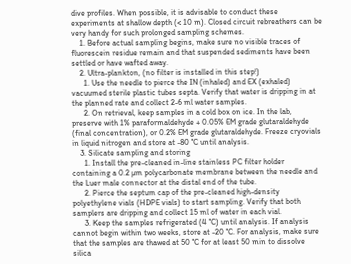dive profiles. When possible, it is advisable to conduct these experiments at shallow depth (< 10 m). Closed circuit rebreathers can be very handy for such prolonged sampling schemes.
    1. Before actual sampling begins, make sure no visible traces of fluorescein residue remain and that suspended sediments have been settled or have wafted away.
    2. Ultra-plankton, (no filter is installed in this step!)
      1. Use the needle to pierce the IN (inhaled) and EX (exhaled) vacuumed sterile plastic tubes septa. Verify that water is dripping in at the planned rate and collect 2-6 ml water samples.
      2. On retrieval, keep samples in a cold box on ice. In the lab, preserve with 1% paraformaldehyde + 0.05% EM grade glutaraldehyde (final concentration), or 0.2% EM grade glutaraldehyde. Freeze cryovials in liquid nitrogen and store at -80 °C until analysis.
    3. Silicate sampling and storing
      1. Install the pre-cleaned in-line stainless PC filter holder containing a 0.2 µm polycarbonate membrane between the needle and the Luer male connector at the distal end of the tube.
      2. Pierce the septum cap of the pre-cleaned high-density polyethylene vials (HDPE vials) to start sampling. Verify that both samplers are dripping and collect 15 ml of water in each vial.
      3. Keep the samples refrigerated (4 °C) until analysis. If analysis cannot begin within two weeks, store at -20 °C. For analysis, make sure that the samples are thawed at 50 °C for at least 50 min to dissolve silica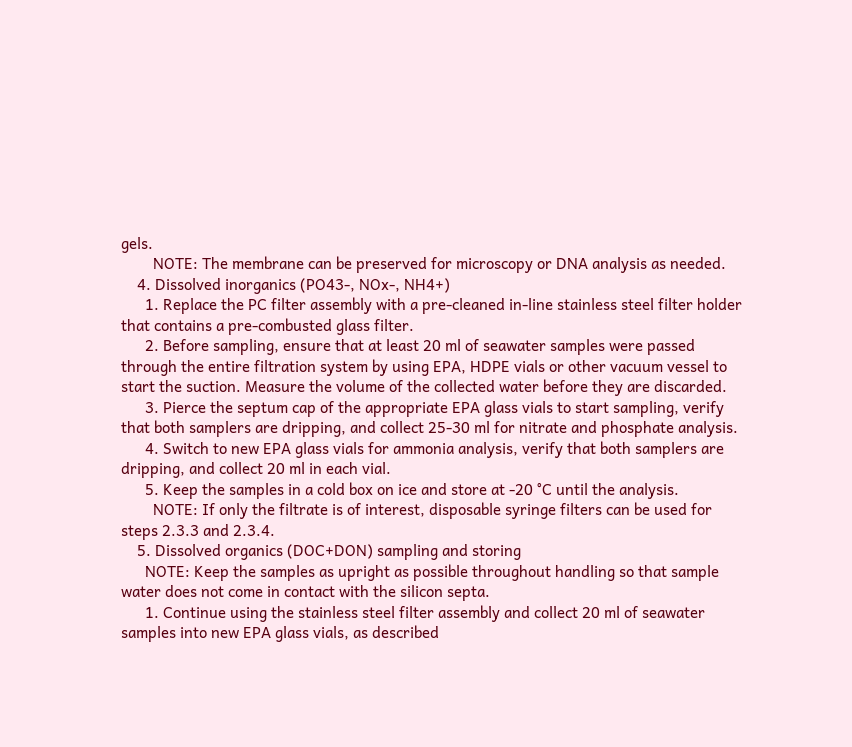gels.
        NOTE: The membrane can be preserved for microscopy or DNA analysis as needed.
    4. Dissolved inorganics (PO43-, NOx-, NH4+)
      1. Replace the PC filter assembly with a pre-cleaned in-line stainless steel filter holder that contains a pre-combusted glass filter.
      2. Before sampling, ensure that at least 20 ml of seawater samples were passed through the entire filtration system by using EPA, HDPE vials or other vacuum vessel to start the suction. Measure the volume of the collected water before they are discarded.
      3. Pierce the septum cap of the appropriate EPA glass vials to start sampling, verify that both samplers are dripping, and collect 25-30 ml for nitrate and phosphate analysis.
      4. Switch to new EPA glass vials for ammonia analysis, verify that both samplers are dripping, and collect 20 ml in each vial.
      5. Keep the samples in a cold box on ice and store at -20 °C until the analysis.
        NOTE: If only the filtrate is of interest, disposable syringe filters can be used for steps 2.3.3 and 2.3.4.
    5. Dissolved organics (DOC+DON) sampling and storing
      NOTE: Keep the samples as upright as possible throughout handling so that sample water does not come in contact with the silicon septa.
      1. Continue using the stainless steel filter assembly and collect 20 ml of seawater samples into new EPA glass vials, as described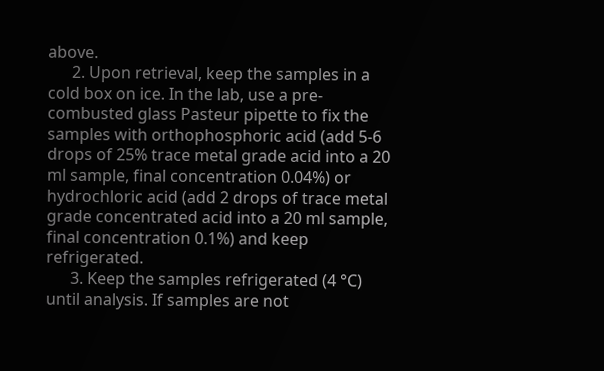above.
      2. Upon retrieval, keep the samples in a cold box on ice. In the lab, use a pre-combusted glass Pasteur pipette to fix the samples with orthophosphoric acid (add 5-6 drops of 25% trace metal grade acid into a 20 ml sample, final concentration 0.04%) or hydrochloric acid (add 2 drops of trace metal grade concentrated acid into a 20 ml sample, final concentration 0.1%) and keep refrigerated.
      3. Keep the samples refrigerated (4 °C) until analysis. If samples are not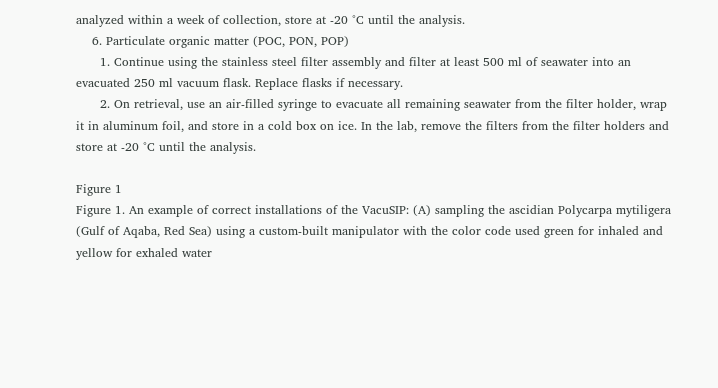analyzed within a week of collection, store at -20 °C until the analysis.
    6. Particulate organic matter (POC, PON, POP)
      1. Continue using the stainless steel filter assembly and filter at least 500 ml of seawater into an evacuated 250 ml vacuum flask. Replace flasks if necessary.
      2. On retrieval, use an air-filled syringe to evacuate all remaining seawater from the filter holder, wrap it in aluminum foil, and store in a cold box on ice. In the lab, remove the filters from the filter holders and store at -20 °C until the analysis.

Figure 1
Figure 1. An example of correct installations of the VacuSIP: (A) sampling the ascidian Polycarpa mytiligera (Gulf of Aqaba, Red Sea) using a custom-built manipulator with the color code used green for inhaled and yellow for exhaled water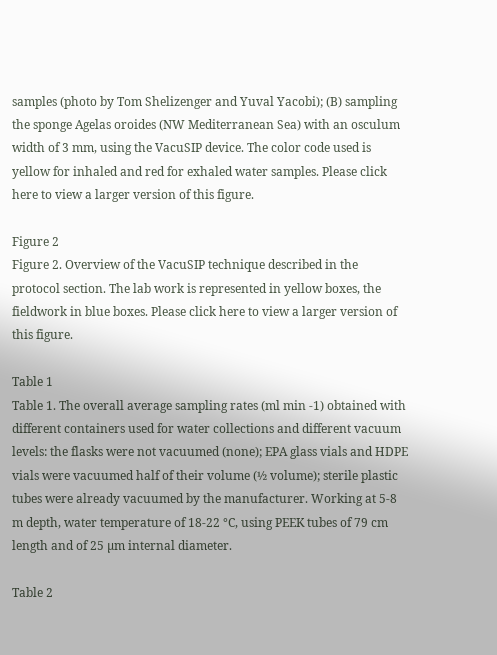samples (photo by Tom Shelizenger and Yuval Yacobi); (B) sampling the sponge Agelas oroides (NW Mediterranean Sea) with an osculum width of 3 mm, using the VacuSIP device. The color code used is yellow for inhaled and red for exhaled water samples. Please click here to view a larger version of this figure.

Figure 2
Figure 2. Overview of the VacuSIP technique described in the protocol section. The lab work is represented in yellow boxes, the fieldwork in blue boxes. Please click here to view a larger version of this figure.

Table 1
Table 1. The overall average sampling rates (ml min -1) obtained with different containers used for water collections and different vacuum levels: the flasks were not vacuumed (none); EPA glass vials and HDPE vials were vacuumed half of their volume (½ volume); sterile plastic tubes were already vacuumed by the manufacturer. Working at 5-8 m depth, water temperature of 18-22 °C, using PEEK tubes of 79 cm length and of 25 µm internal diameter.

Table 2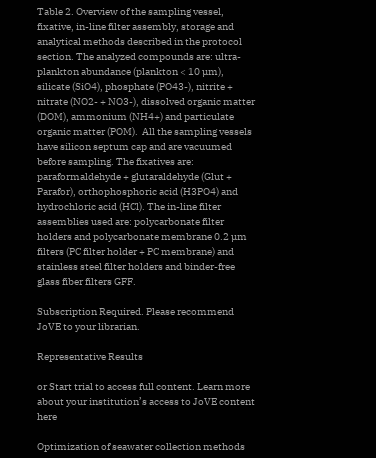Table 2. Overview of the sampling vessel, fixative, in-line filter assembly, storage and analytical methods described in the protocol section. The analyzed compounds are: ultra-plankton abundance (plankton < 10 µm), silicate (SiO4), phosphate (PO43-), nitrite + nitrate (NO2- + NO3-), dissolved organic matter (DOM), ammonium (NH4+) and particulate organic matter (POM).  All the sampling vessels have silicon septum cap and are vacuumed before sampling. The fixatives are: paraformaldehyde + glutaraldehyde (Glut + Parafor), orthophosphoric acid (H3PO4) and hydrochloric acid (HCl). The in-line filter assemblies used are: polycarbonate filter holders and polycarbonate membrane 0.2 µm filters (PC filter holder + PC membrane) and stainless steel filter holders and binder-free glass fiber filters GFF.

Subscription Required. Please recommend JoVE to your librarian.

Representative Results

or Start trial to access full content. Learn more about your institution’s access to JoVE content here

Optimization of seawater collection methods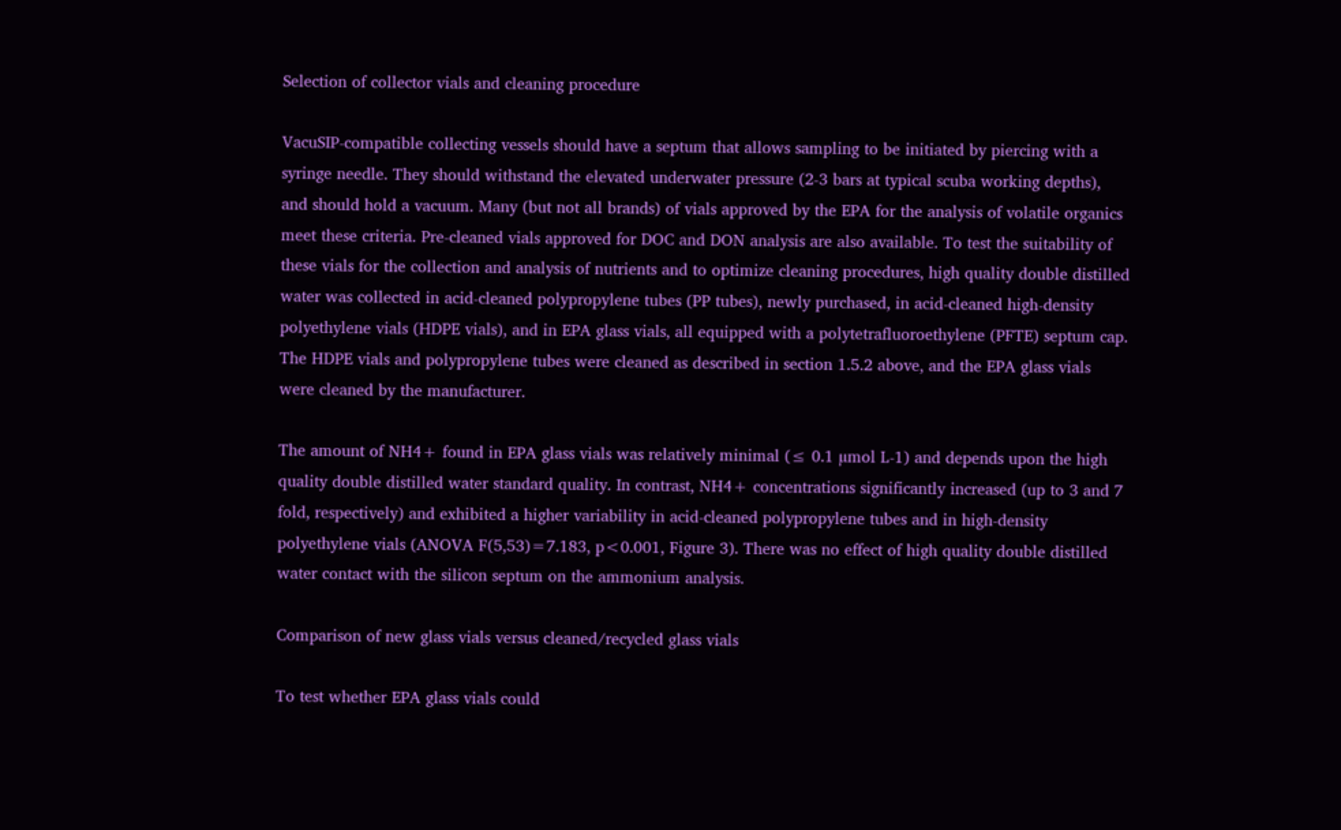Selection of collector vials and cleaning procedure

VacuSIP-compatible collecting vessels should have a septum that allows sampling to be initiated by piercing with a syringe needle. They should withstand the elevated underwater pressure (2-3 bars at typical scuba working depths), and should hold a vacuum. Many (but not all brands) of vials approved by the EPA for the analysis of volatile organics meet these criteria. Pre-cleaned vials approved for DOC and DON analysis are also available. To test the suitability of these vials for the collection and analysis of nutrients and to optimize cleaning procedures, high quality double distilled water was collected in acid-cleaned polypropylene tubes (PP tubes), newly purchased, in acid-cleaned high-density polyethylene vials (HDPE vials), and in EPA glass vials, all equipped with a polytetrafluoroethylene (PFTE) septum cap. The HDPE vials and polypropylene tubes were cleaned as described in section 1.5.2 above, and the EPA glass vials were cleaned by the manufacturer.

The amount of NH4+ found in EPA glass vials was relatively minimal (≤ 0.1 µmol L-1) and depends upon the high quality double distilled water standard quality. In contrast, NH4+ concentrations significantly increased (up to 3 and 7 fold, respectively) and exhibited a higher variability in acid-cleaned polypropylene tubes and in high-density polyethylene vials (ANOVA F(5,53)=7.183, p<0.001, Figure 3). There was no effect of high quality double distilled water contact with the silicon septum on the ammonium analysis.

Comparison of new glass vials versus cleaned/recycled glass vials

To test whether EPA glass vials could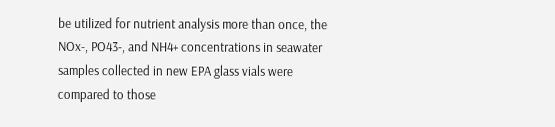be utilized for nutrient analysis more than once, the NOx-, PO43-, and NH4+ concentrations in seawater samples collected in new EPA glass vials were compared to those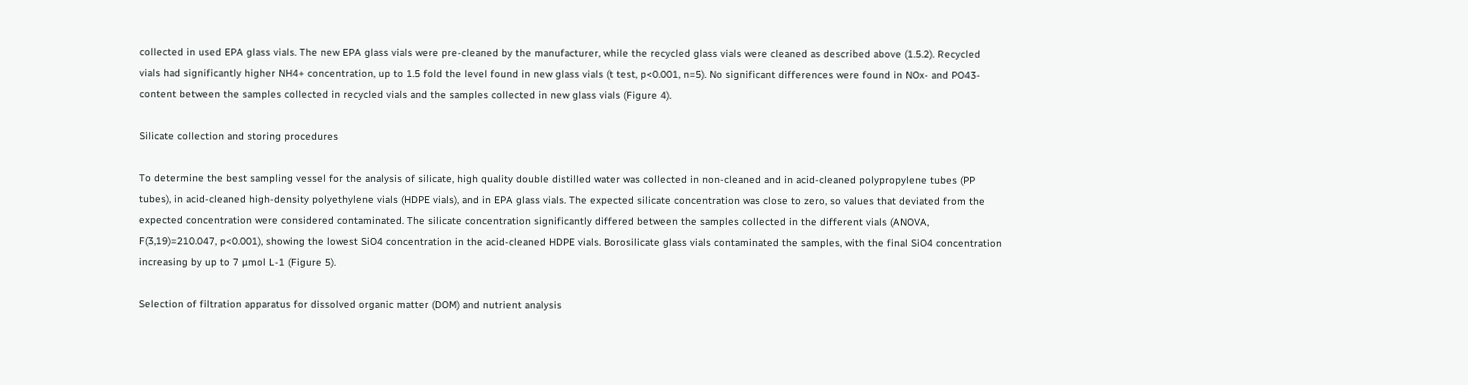collected in used EPA glass vials. The new EPA glass vials were pre-cleaned by the manufacturer, while the recycled glass vials were cleaned as described above (1.5.2). Recycled vials had significantly higher NH4+ concentration, up to 1.5 fold the level found in new glass vials (t test, p<0.001, n=5). No significant differences were found in NOx- and PO43- content between the samples collected in recycled vials and the samples collected in new glass vials (Figure 4).

Silicate collection and storing procedures

To determine the best sampling vessel for the analysis of silicate, high quality double distilled water was collected in non-cleaned and in acid-cleaned polypropylene tubes (PP tubes), in acid-cleaned high-density polyethylene vials (HDPE vials), and in EPA glass vials. The expected silicate concentration was close to zero, so values that deviated from the expected concentration were considered contaminated. The silicate concentration significantly differed between the samples collected in the different vials (ANOVA, F(3,19)=210.047, p<0.001), showing the lowest SiO4 concentration in the acid-cleaned HDPE vials. Borosilicate glass vials contaminated the samples, with the final SiO4 concentration increasing by up to 7 µmol L-1 (Figure 5).

Selection of filtration apparatus for dissolved organic matter (DOM) and nutrient analysis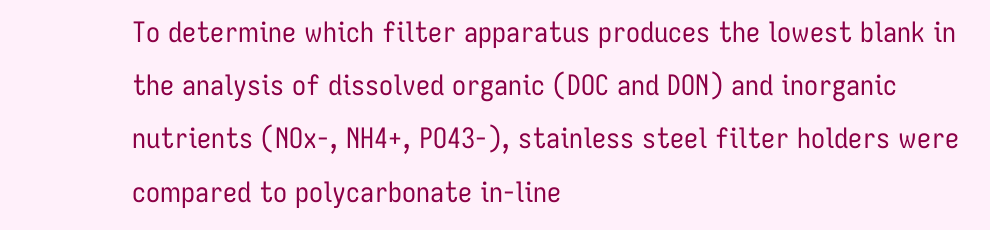To determine which filter apparatus produces the lowest blank in the analysis of dissolved organic (DOC and DON) and inorganic nutrients (NOx-, NH4+, PO43-), stainless steel filter holders were compared to polycarbonate in-line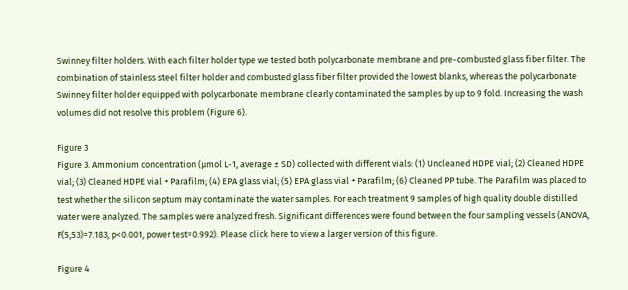Swinney filter holders. With each filter holder type we tested both polycarbonate membrane and pre-combusted glass fiber filter. The combination of stainless steel filter holder and combusted glass fiber filter provided the lowest blanks, whereas the polycarbonate Swinney filter holder equipped with polycarbonate membrane clearly contaminated the samples by up to 9 fold. Increasing the wash volumes did not resolve this problem (Figure 6).

Figure 3
Figure 3. Ammonium concentration (µmol L-1, average ± SD) collected with different vials: (1) Uncleaned HDPE vial; (2) Cleaned HDPE vial; (3) Cleaned HDPE vial + Parafilm; (4) EPA glass vial; (5) EPA glass vial + Parafilm; (6) Cleaned PP tube. The Parafilm was placed to test whether the silicon septum may contaminate the water samples. For each treatment 9 samples of high quality double distilled water were analyzed. The samples were analyzed fresh. Significant differences were found between the four sampling vessels (ANOVA, F(5,53)=7.183, p<0.001, power test=0.992). Please click here to view a larger version of this figure.

Figure 4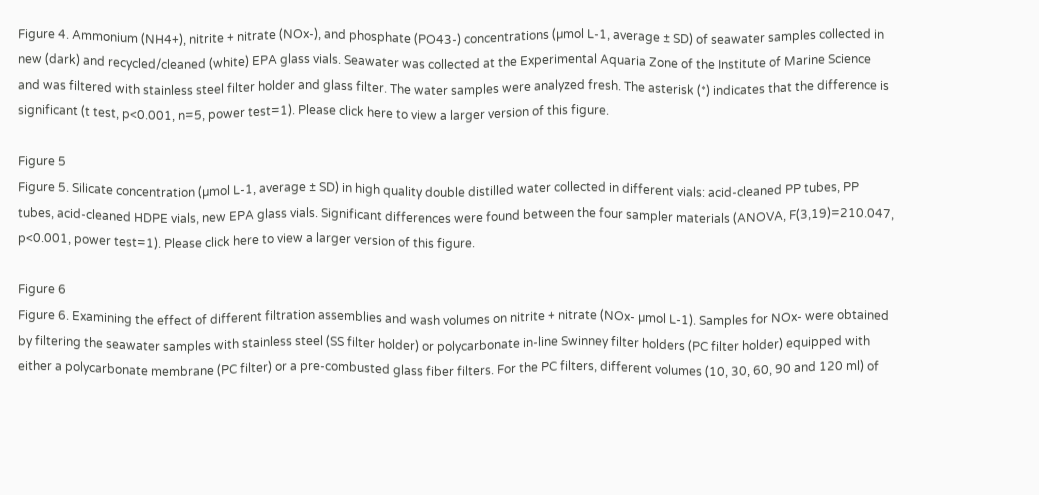Figure 4. Ammonium (NH4+), nitrite + nitrate (NOx-), and phosphate (PO43-) concentrations (µmol L-1, average ± SD) of seawater samples collected in new (dark) and recycled/cleaned (white) EPA glass vials. Seawater was collected at the Experimental Aquaria Zone of the Institute of Marine Science and was filtered with stainless steel filter holder and glass filter. The water samples were analyzed fresh. The asterisk (*) indicates that the difference is significant (t test, p<0.001, n=5, power test=1). Please click here to view a larger version of this figure.

Figure 5
Figure 5. Silicate concentration (µmol L-1, average ± SD) in high quality double distilled water collected in different vials: acid-cleaned PP tubes, PP tubes, acid-cleaned HDPE vials, new EPA glass vials. Significant differences were found between the four sampler materials (ANOVA, F(3,19)=210.047, p<0.001, power test=1). Please click here to view a larger version of this figure.

Figure 6
Figure 6. Examining the effect of different filtration assemblies and wash volumes on nitrite + nitrate (NOx- µmol L-1). Samples for NOx- were obtained by filtering the seawater samples with stainless steel (SS filter holder) or polycarbonate in-line Swinney filter holders (PC filter holder) equipped with either a polycarbonate membrane (PC filter) or a pre-combusted glass fiber filters. For the PC filters, different volumes (10, 30, 60, 90 and 120 ml) of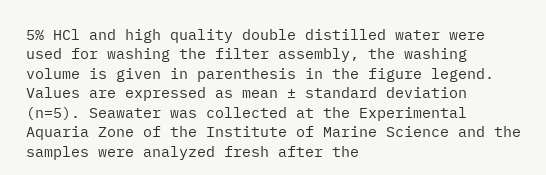5% HCl and high quality double distilled water were used for washing the filter assembly, the washing volume is given in parenthesis in the figure legend. Values are expressed as mean ± standard deviation (n=5). Seawater was collected at the Experimental Aquaria Zone of the Institute of Marine Science and the samples were analyzed fresh after the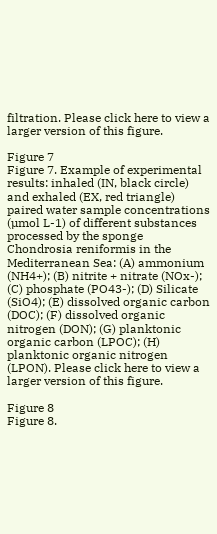filtration. Please click here to view a larger version of this figure.

Figure 7
Figure 7. Example of experimental results: inhaled (IN, black circle) and exhaled (EX, red triangle) paired water sample concentrations (µmol L-1) of different substances processed by the sponge Chondrosia reniformis in the Mediterranean Sea: (A) ammonium (NH4+); (B) nitrite + nitrate (NOx-); (C) phosphate (PO43-); (D) Silicate (SiO4); (E) dissolved organic carbon (DOC); (F) dissolved organic nitrogen (DON); (G) planktonic organic carbon (LPOC); (H) planktonic organic nitrogen (LPON). Please click here to view a larger version of this figure.

Figure 8
Figure 8.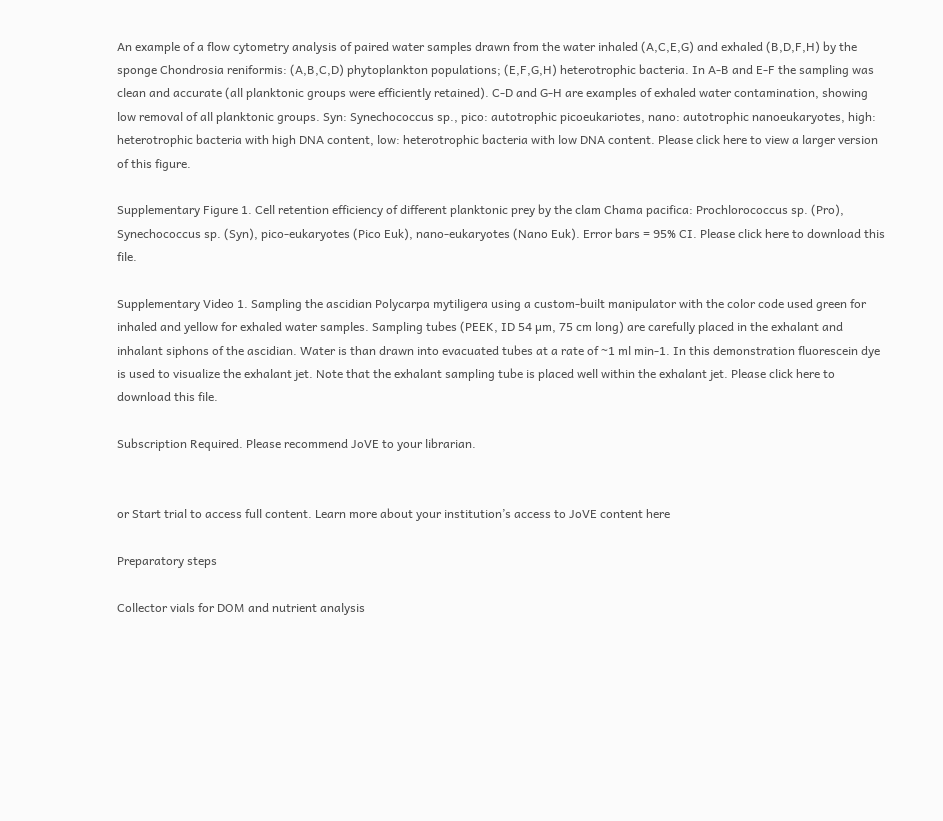An example of a flow cytometry analysis of paired water samples drawn from the water inhaled (A,C,E,G) and exhaled (B,D,F,H) by the sponge Chondrosia reniformis: (A,B,C,D) phytoplankton populations; (E,F,G,H) heterotrophic bacteria. In A-B and E-F the sampling was clean and accurate (all planktonic groups were efficiently retained). C-D and G-H are examples of exhaled water contamination, showing low removal of all planktonic groups. Syn: Synechococcus sp., pico: autotrophic picoeukariotes, nano: autotrophic nanoeukaryotes, high: heterotrophic bacteria with high DNA content, low: heterotrophic bacteria with low DNA content. Please click here to view a larger version of this figure.

Supplementary Figure 1. Cell retention efficiency of different planktonic prey by the clam Chama pacifica: Prochlorococcus sp. (Pro), Synechococcus sp. (Syn), pico-eukaryotes (Pico Euk), nano-eukaryotes (Nano Euk). Error bars = 95% CI. Please click here to download this file.

Supplementary Video 1. Sampling the ascidian Polycarpa mytiligera using a custom-built manipulator with the color code used green for inhaled and yellow for exhaled water samples. Sampling tubes (PEEK, ID 54 µm, 75 cm long) are carefully placed in the exhalant and inhalant siphons of the ascidian. Water is than drawn into evacuated tubes at a rate of ~1 ml min-1. In this demonstration fluorescein dye is used to visualize the exhalant jet. Note that the exhalant sampling tube is placed well within the exhalant jet. Please click here to download this file.

Subscription Required. Please recommend JoVE to your librarian.


or Start trial to access full content. Learn more about your institution’s access to JoVE content here

Preparatory steps

Collector vials for DOM and nutrient analysis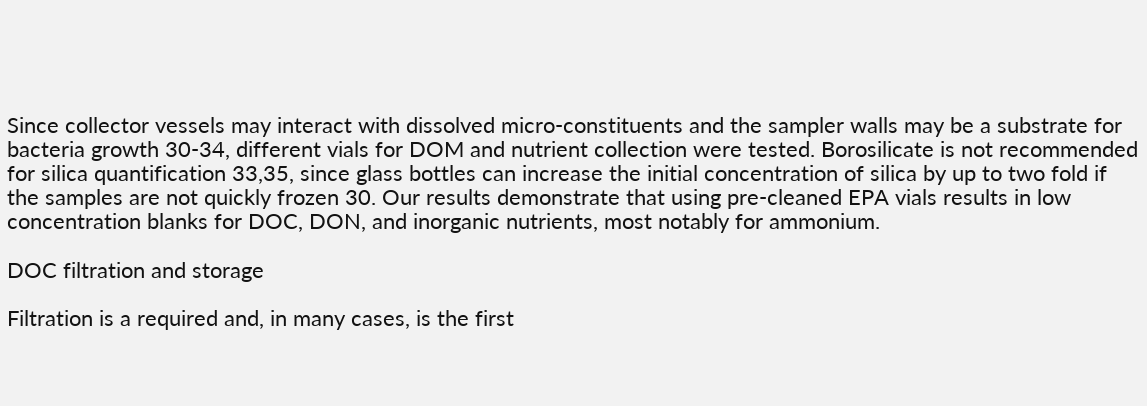Since collector vessels may interact with dissolved micro-constituents and the sampler walls may be a substrate for bacteria growth 30-34, different vials for DOM and nutrient collection were tested. Borosilicate is not recommended for silica quantification 33,35, since glass bottles can increase the initial concentration of silica by up to two fold if the samples are not quickly frozen 30. Our results demonstrate that using pre-cleaned EPA vials results in low concentration blanks for DOC, DON, and inorganic nutrients, most notably for ammonium.

DOC filtration and storage

Filtration is a required and, in many cases, is the first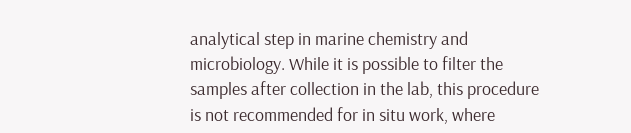analytical step in marine chemistry and microbiology. While it is possible to filter the samples after collection in the lab, this procedure is not recommended for in situ work, where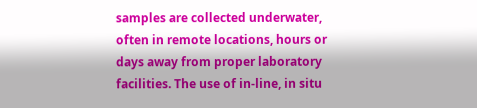samples are collected underwater, often in remote locations, hours or days away from proper laboratory facilities. The use of in-line, in situ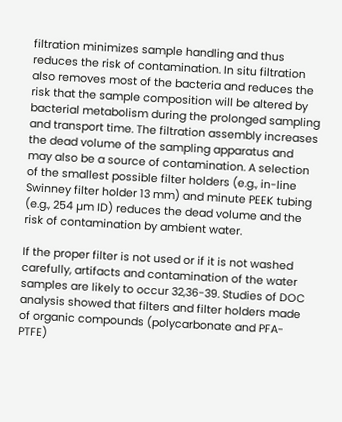filtration minimizes sample handling and thus reduces the risk of contamination. In situ filtration also removes most of the bacteria and reduces the risk that the sample composition will be altered by bacterial metabolism during the prolonged sampling and transport time. The filtration assembly increases the dead volume of the sampling apparatus and may also be a source of contamination. A selection of the smallest possible filter holders (e.g., in-line Swinney filter holder 13 mm) and minute PEEK tubing (e.g., 254 µm ID) reduces the dead volume and the risk of contamination by ambient water.

If the proper filter is not used or if it is not washed carefully, artifacts and contamination of the water samples are likely to occur 32,36-39. Studies of DOC analysis showed that filters and filter holders made of organic compounds (polycarbonate and PFA-PTFE)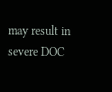may result in severe DOC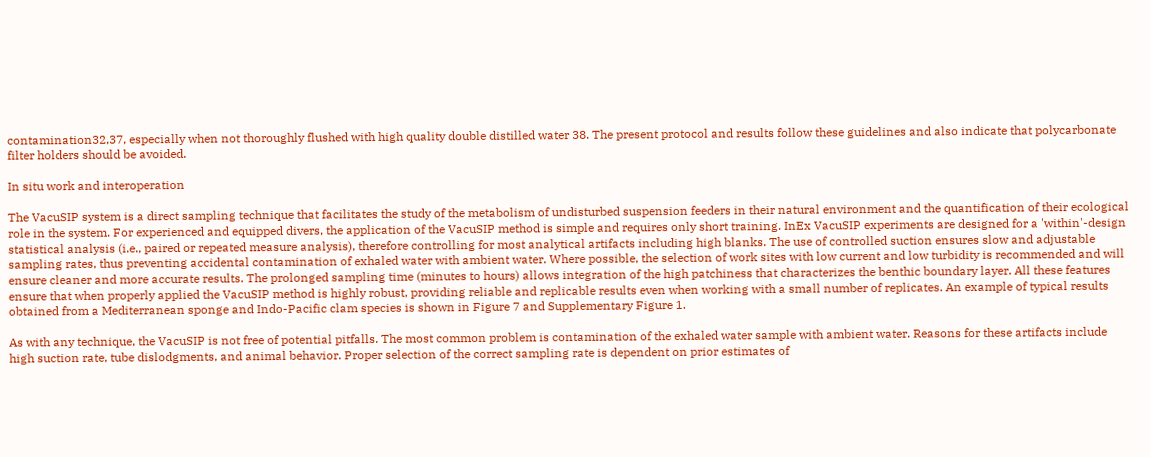contamination32,37, especially when not thoroughly flushed with high quality double distilled water 38. The present protocol and results follow these guidelines and also indicate that polycarbonate filter holders should be avoided.

In situ work and interoperation

The VacuSIP system is a direct sampling technique that facilitates the study of the metabolism of undisturbed suspension feeders in their natural environment and the quantification of their ecological role in the system. For experienced and equipped divers, the application of the VacuSIP method is simple and requires only short training. InEx VacuSIP experiments are designed for a 'within'-design statistical analysis (i.e., paired or repeated measure analysis), therefore controlling for most analytical artifacts including high blanks. The use of controlled suction ensures slow and adjustable sampling rates, thus preventing accidental contamination of exhaled water with ambient water. Where possible, the selection of work sites with low current and low turbidity is recommended and will ensure cleaner and more accurate results. The prolonged sampling time (minutes to hours) allows integration of the high patchiness that characterizes the benthic boundary layer. All these features ensure that when properly applied the VacuSIP method is highly robust, providing reliable and replicable results even when working with a small number of replicates. An example of typical results obtained from a Mediterranean sponge and Indo-Pacific clam species is shown in Figure 7 and Supplementary Figure 1.

As with any technique, the VacuSIP is not free of potential pitfalls. The most common problem is contamination of the exhaled water sample with ambient water. Reasons for these artifacts include high suction rate, tube dislodgments, and animal behavior. Proper selection of the correct sampling rate is dependent on prior estimates of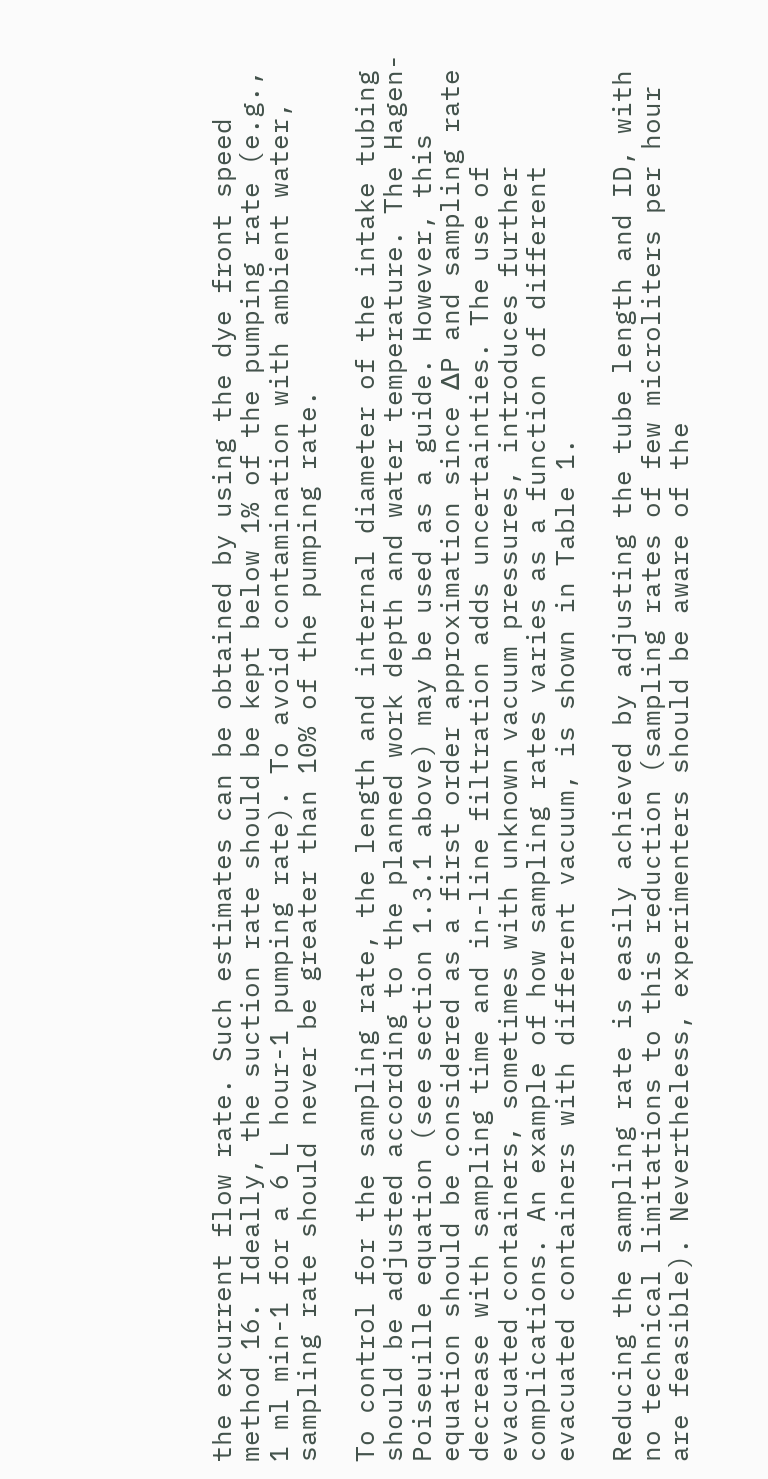the excurrent flow rate. Such estimates can be obtained by using the dye front speed method 16. Ideally, the suction rate should be kept below 1% of the pumping rate (e.g., 1 ml min-1 for a 6 L hour-1 pumping rate). To avoid contamination with ambient water, sampling rate should never be greater than 10% of the pumping rate.

To control for the sampling rate, the length and internal diameter of the intake tubing should be adjusted according to the planned work depth and water temperature. The Hagen-Poiseuille equation (see section 1.3.1 above) may be used as a guide. However, this equation should be considered as a first order approximation since ΔP and sampling rate decrease with sampling time and in-line filtration adds uncertainties. The use of evacuated containers, sometimes with unknown vacuum pressures, introduces further complications. An example of how sampling rates varies as a function of different evacuated containers with different vacuum, is shown in Table 1.

Reducing the sampling rate is easily achieved by adjusting the tube length and ID, with no technical limitations to this reduction (sampling rates of few microliters per hour are feasible). Nevertheless, experimenters should be aware of the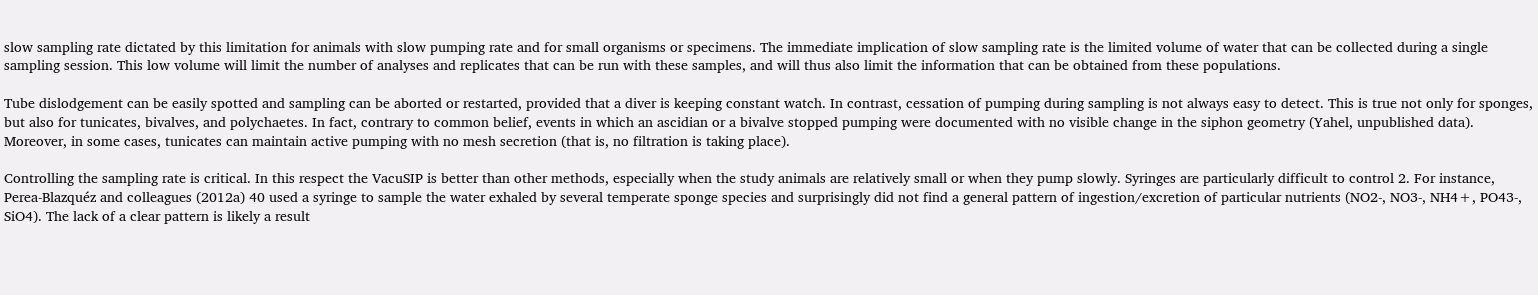slow sampling rate dictated by this limitation for animals with slow pumping rate and for small organisms or specimens. The immediate implication of slow sampling rate is the limited volume of water that can be collected during a single sampling session. This low volume will limit the number of analyses and replicates that can be run with these samples, and will thus also limit the information that can be obtained from these populations.

Tube dislodgement can be easily spotted and sampling can be aborted or restarted, provided that a diver is keeping constant watch. In contrast, cessation of pumping during sampling is not always easy to detect. This is true not only for sponges, but also for tunicates, bivalves, and polychaetes. In fact, contrary to common belief, events in which an ascidian or a bivalve stopped pumping were documented with no visible change in the siphon geometry (Yahel, unpublished data). Moreover, in some cases, tunicates can maintain active pumping with no mesh secretion (that is, no filtration is taking place).

Controlling the sampling rate is critical. In this respect the VacuSIP is better than other methods, especially when the study animals are relatively small or when they pump slowly. Syringes are particularly difficult to control 2. For instance, Perea-Blazquéz and colleagues (2012a) 40 used a syringe to sample the water exhaled by several temperate sponge species and surprisingly did not find a general pattern of ingestion/excretion of particular nutrients (NO2-, NO3-, NH4+, PO43-, SiO4). The lack of a clear pattern is likely a result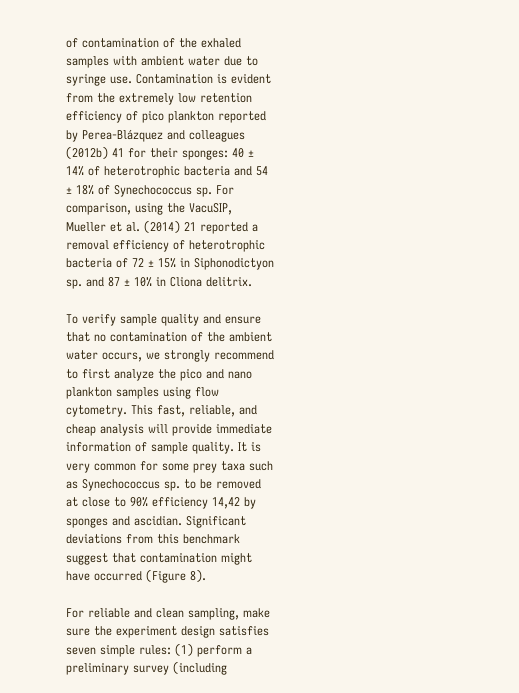of contamination of the exhaled samples with ambient water due to syringe use. Contamination is evident from the extremely low retention efficiency of pico plankton reported by Perea-Blázquez and colleagues (2012b) 41 for their sponges: 40 ± 14% of heterotrophic bacteria and 54 ± 18% of Synechococcus sp. For comparison, using the VacuSIP, Mueller et al. (2014) 21 reported a removal efficiency of heterotrophic bacteria of 72 ± 15% in Siphonodictyon sp. and 87 ± 10% in Cliona delitrix.

To verify sample quality and ensure that no contamination of the ambient water occurs, we strongly recommend to first analyze the pico and nano plankton samples using flow cytometry. This fast, reliable, and cheap analysis will provide immediate information of sample quality. It is very common for some prey taxa such as Synechococcus sp. to be removed at close to 90% efficiency 14,42 by sponges and ascidian. Significant deviations from this benchmark suggest that contamination might have occurred (Figure 8).

For reliable and clean sampling, make sure the experiment design satisfies seven simple rules: (1) perform a preliminary survey (including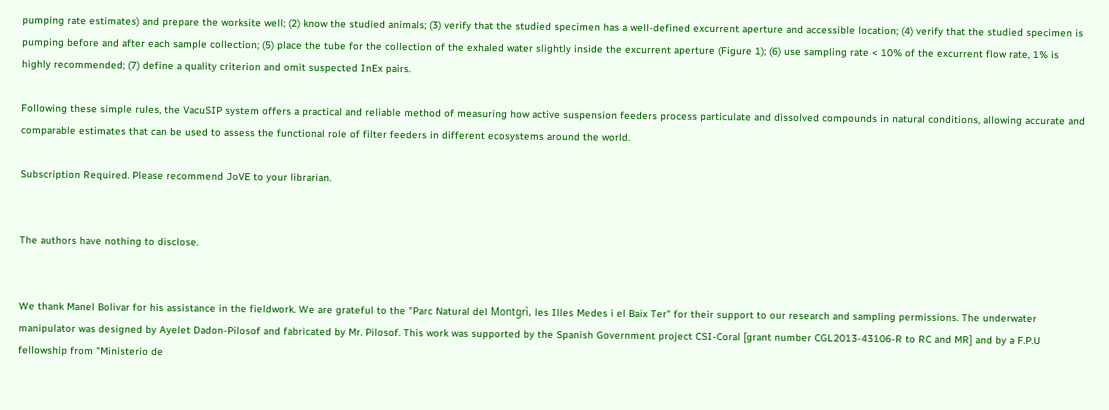pumping rate estimates) and prepare the worksite well; (2) know the studied animals; (3) verify that the studied specimen has a well-defined excurrent aperture and accessible location; (4) verify that the studied specimen is pumping before and after each sample collection; (5) place the tube for the collection of the exhaled water slightly inside the excurrent aperture (Figure 1); (6) use sampling rate < 10% of the excurrent flow rate, 1% is highly recommended; (7) define a quality criterion and omit suspected InEx pairs.

Following these simple rules, the VacuSIP system offers a practical and reliable method of measuring how active suspension feeders process particulate and dissolved compounds in natural conditions, allowing accurate and comparable estimates that can be used to assess the functional role of filter feeders in different ecosystems around the world.

Subscription Required. Please recommend JoVE to your librarian.


The authors have nothing to disclose.


We thank Manel Bolivar for his assistance in the fieldwork. We are grateful to the "Parc Natural del Montgrì, les Illes Medes i el Baix Ter" for their support to our research and sampling permissions. The underwater manipulator was designed by Ayelet Dadon-Pilosof and fabricated by Mr. Pilosof. This work was supported by the Spanish Government project CSI-Coral [grant number CGL2013-43106-R to RC and MR] and by a F.P.U fellowship from "Ministerio de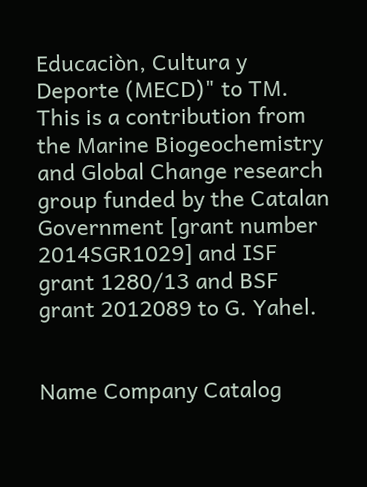Educaciòn, Cultura y Deporte (MECD)" to TM. This is a contribution from the Marine Biogeochemistry and Global Change research group funded by the Catalan Government [grant number 2014SGR1029] and ISF grant 1280/13 and BSF grant 2012089 to G. Yahel.


Name Company Catalog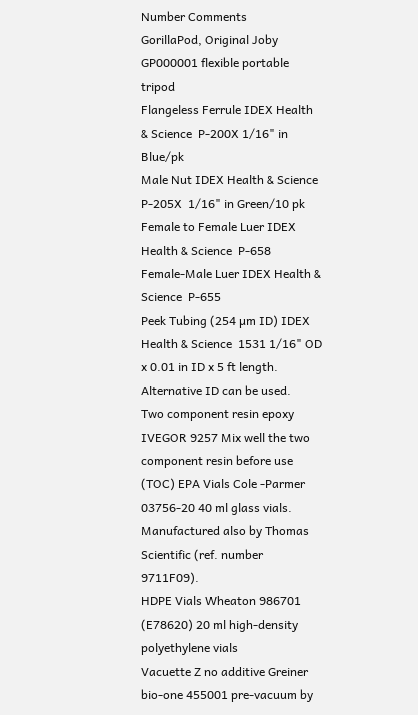Number Comments
GorillaPod, Original Joby GP000001 flexible portable tripod
Flangeless Ferrule IDEX Health & Science  P-200X 1/16" in Blue/pk
Male Nut IDEX Health & Science P-205X  1/16" in Green/10 pk
Female to Female Luer IDEX Health & Science  P-658
Female-Male Luer IDEX Health & Science  P-655
Peek Tubing (254 µm ID) IDEX Health & Science  1531 1/16" OD x 0.01 in ID x 5 ft length. Alternative ID can be used.
Two component resin epoxy IVEGOR 9257 Mix well the two component resin before use
(TOC) EPA Vials Cole -Parmer 03756-20 40 ml glass vials. Manufactured also by Thomas Scientific (ref. number 9711F09).
HDPE Vials Wheaton 986701 (E78620) 20 ml high-density polyethylene vials
Vacuette Z no additive Greiner bio-one 455001 pre-vacuum by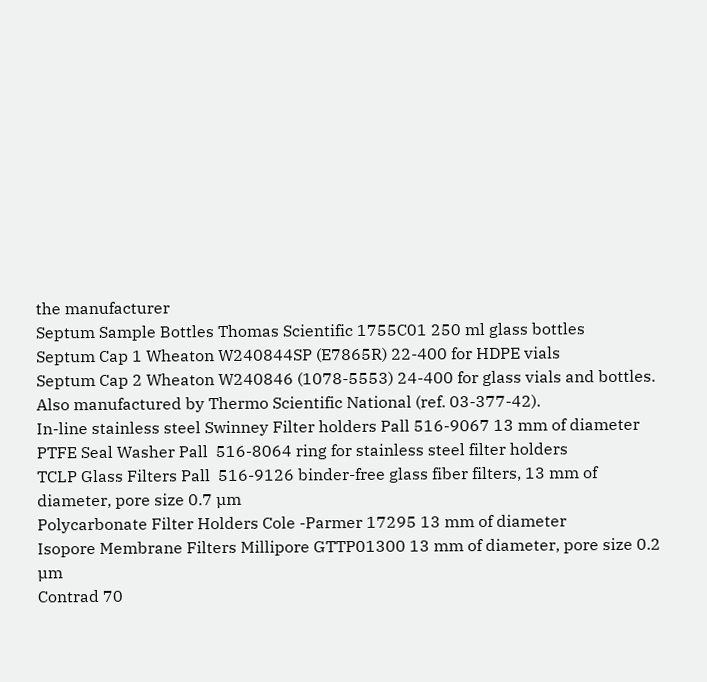the manufacturer
Septum Sample Bottles Thomas Scientific 1755C01 250 ml glass bottles
Septum Cap 1 Wheaton W240844SP (E7865R) 22-400 for HDPE vials
Septum Cap 2 Wheaton W240846 (1078-5553) 24-400 for glass vials and bottles. Also manufactured by Thermo Scientific National (ref. 03-377-42).
In-line stainless steel Swinney Filter holders Pall 516-9067 13 mm of diameter
PTFE Seal Washer Pall  516-8064 ring for stainless steel filter holders
TCLP Glass Filters Pall  516-9126 binder-free glass fiber filters, 13 mm of diameter, pore size 0.7 µm
Polycarbonate Filter Holders Cole -Parmer 17295 13 mm of diameter
Isopore Membrane Filters Millipore GTTP01300 13 mm of diameter, pore size 0.2 µm
Contrad 70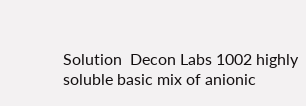Solution  Decon Labs 1002 highly soluble basic mix of anionic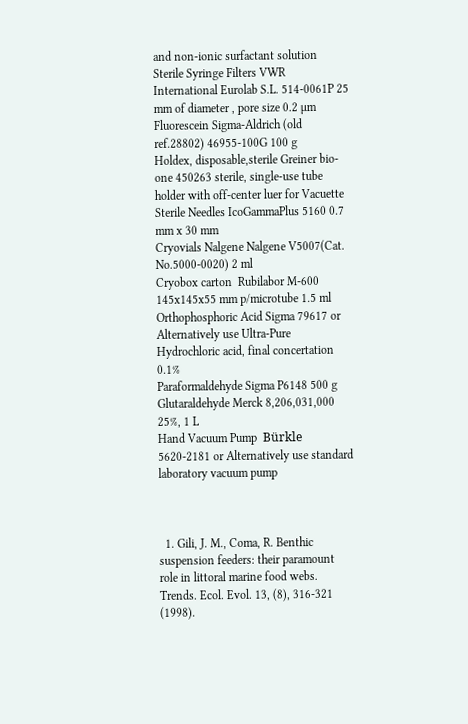and non-ionic surfactant solution
Sterile Syringe Filters VWR International Eurolab S.L. 514-0061P 25 mm of diameter , pore size 0.2 µm
Fluorescein Sigma-Aldrich (old ref.28802) 46955-100G 100 g
Holdex, disposable,sterile Greiner bio-one 450263 sterile, single-use tube holder with off-center luer for Vacuette
Sterile Needles IcoGammaPlus 5160 0.7 mm x 30 mm
Cryovials Nalgene Nalgene V5007(Cat. No.5000-0020) 2 ml
Cryobox carton  Rubilabor M-600 145x145x55 mm p/microtube 1.5 ml
Orthophosphoric Acid Sigma 79617 or Alternatively use Ultra-Pure Hydrochloric acid, final concertation 0.1%
Paraformaldehyde Sigma P6148 500 g
Glutaraldehyde Merck 8,206,031,000 25%, 1 L
Hand Vacuum Pump  Bürkle  5620-2181 or Alternatively use standard laboratory vacuum pump



  1. Gili, J. M., Coma, R. Benthic suspension feeders: their paramount role in littoral marine food webs. Trends. Ecol. Evol. 13, (8), 316-321 (1998).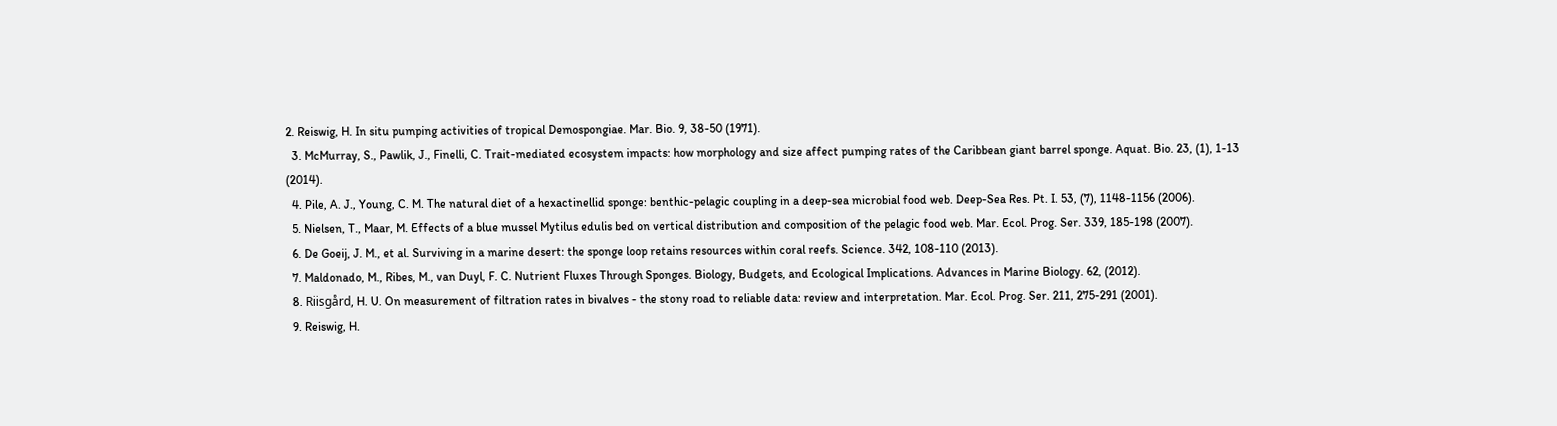2. Reiswig, H. In situ pumping activities of tropical Demospongiae. Mar. Bio. 9, 38-50 (1971).
  3. McMurray, S., Pawlik, J., Finelli, C. Trait-mediated ecosystem impacts: how morphology and size affect pumping rates of the Caribbean giant barrel sponge. Aquat. Bio. 23, (1), 1-13 (2014).
  4. Pile, A. J., Young, C. M. The natural diet of a hexactinellid sponge: benthic-pelagic coupling in a deep-sea microbial food web. Deep-Sea Res. Pt. I. 53, (7), 1148-1156 (2006).
  5. Nielsen, T., Maar, M. Effects of a blue mussel Mytilus edulis bed on vertical distribution and composition of the pelagic food web. Mar. Ecol. Prog. Ser. 339, 185-198 (2007).
  6. De Goeij, J. M., et al. Surviving in a marine desert: the sponge loop retains resources within coral reefs. Science. 342, 108-110 (2013).
  7. Maldonado, M., Ribes, M., van Duyl, F. C. Nutrient Fluxes Through Sponges. Biology, Budgets, and Ecological Implications. Advances in Marine Biology. 62, (2012).
  8. Riisgård, H. U. On measurement of filtration rates in bivalves - the stony road to reliable data: review and interpretation. Mar. Ecol. Prog. Ser. 211, 275-291 (2001).
  9. Reiswig, H.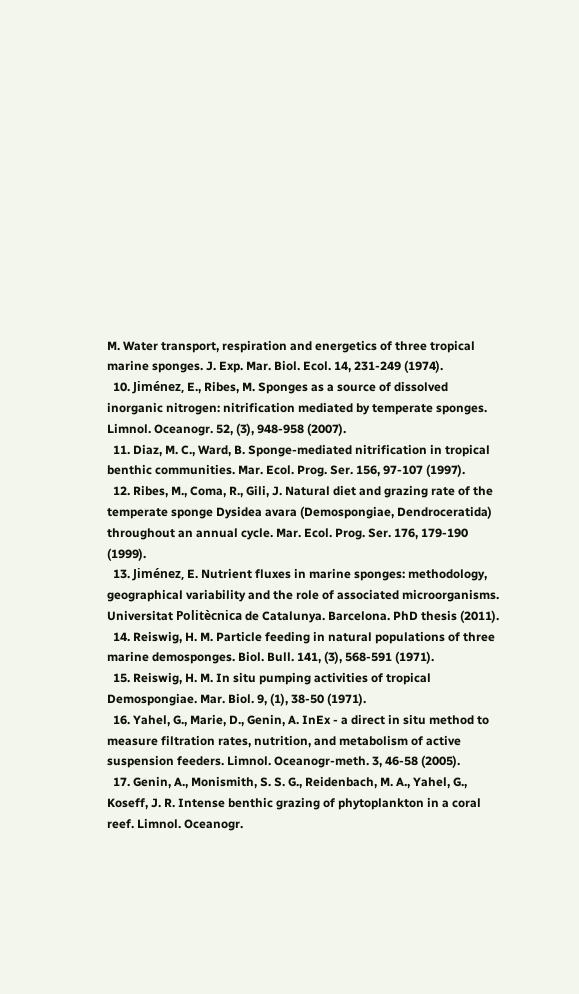M. Water transport, respiration and energetics of three tropical marine sponges. J. Exp. Mar. Biol. Ecol. 14, 231-249 (1974).
  10. Jiménez, E., Ribes, M. Sponges as a source of dissolved inorganic nitrogen: nitrification mediated by temperate sponges. Limnol. Oceanogr. 52, (3), 948-958 (2007).
  11. Diaz, M. C., Ward, B. Sponge-mediated nitrification in tropical benthic communities. Mar. Ecol. Prog. Ser. 156, 97-107 (1997).
  12. Ribes, M., Coma, R., Gili, J. Natural diet and grazing rate of the temperate sponge Dysidea avara (Demospongiae, Dendroceratida) throughout an annual cycle. Mar. Ecol. Prog. Ser. 176, 179-190 (1999).
  13. Jiménez, E. Nutrient fluxes in marine sponges: methodology, geographical variability and the role of associated microorganisms. Universitat Politècnica de Catalunya. Barcelona. PhD thesis (2011).
  14. Reiswig, H. M. Particle feeding in natural populations of three marine demosponges. Biol. Bull. 141, (3), 568-591 (1971).
  15. Reiswig, H. M. In situ pumping activities of tropical Demospongiae. Mar. Biol. 9, (1), 38-50 (1971).
  16. Yahel, G., Marie, D., Genin, A. InEx - a direct in situ method to measure filtration rates, nutrition, and metabolism of active suspension feeders. Limnol. Oceanogr-meth. 3, 46-58 (2005).
  17. Genin, A., Monismith, S. S. G., Reidenbach, M. A., Yahel, G., Koseff, J. R. Intense benthic grazing of phytoplankton in a coral reef. Limnol. Oceanogr.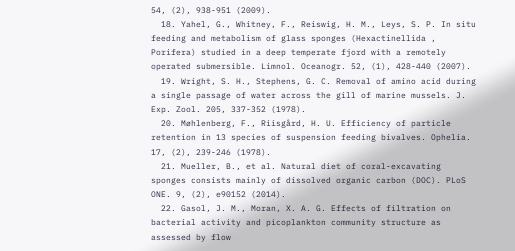54, (2), 938-951 (2009).
  18. Yahel, G., Whitney, F., Reiswig, H. M., Leys, S. P. In situ feeding and metabolism of glass sponges (Hexactinellida , Porifera) studied in a deep temperate fjord with a remotely operated submersible. Limnol. Oceanogr. 52, (1), 428-440 (2007).
  19. Wright, S. H., Stephens, G. C. Removal of amino acid during a single passage of water across the gill of marine mussels. J. Exp. Zool. 205, 337-352 (1978).
  20. Møhlenberg, F., Riisgård, H. U. Efficiency of particle retention in 13 species of suspension feeding bivalves. Ophelia. 17, (2), 239-246 (1978).
  21. Mueller, B., et al. Natural diet of coral-excavating sponges consists mainly of dissolved organic carbon (DOC). PLoS ONE. 9, (2), e90152 (2014).
  22. Gasol, J. M., Moran, X. A. G. Effects of filtration on bacterial activity and picoplankton community structure as assessed by flow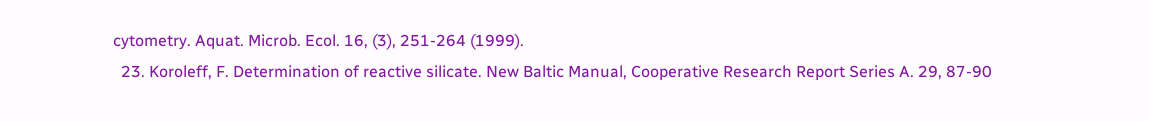cytometry. Aquat. Microb. Ecol. 16, (3), 251-264 (1999).
  23. Koroleff, F. Determination of reactive silicate. New Baltic Manual, Cooperative Research Report Series A. 29, 87-90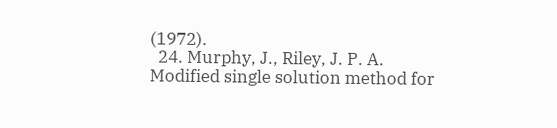(1972).
  24. Murphy, J., Riley, J. P. A. Modified single solution method for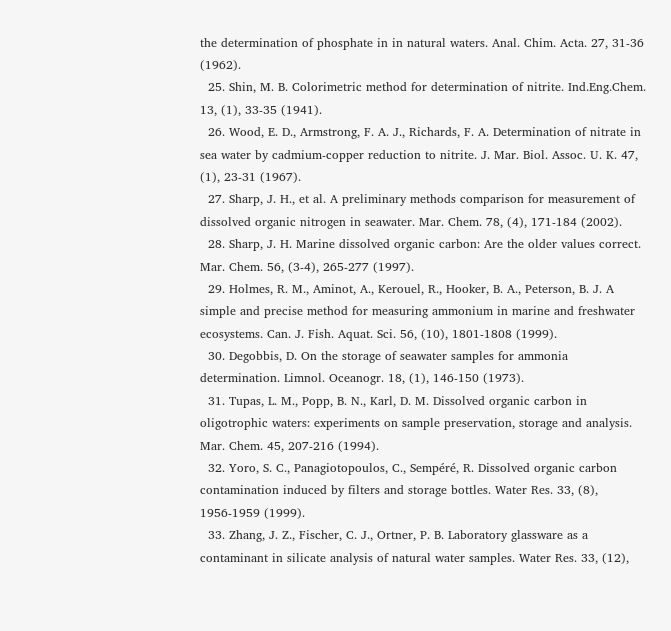the determination of phosphate in in natural waters. Anal. Chim. Acta. 27, 31-36 (1962).
  25. Shin, M. B. Colorimetric method for determination of nitrite. Ind.Eng.Chem. 13, (1), 33-35 (1941).
  26. Wood, E. D., Armstrong, F. A. J., Richards, F. A. Determination of nitrate in sea water by cadmium-copper reduction to nitrite. J. Mar. Biol. Assoc. U. K. 47, (1), 23-31 (1967).
  27. Sharp, J. H., et al. A preliminary methods comparison for measurement of dissolved organic nitrogen in seawater. Mar. Chem. 78, (4), 171-184 (2002).
  28. Sharp, J. H. Marine dissolved organic carbon: Are the older values correct. Mar. Chem. 56, (3-4), 265-277 (1997).
  29. Holmes, R. M., Aminot, A., Kerouel, R., Hooker, B. A., Peterson, B. J. A simple and precise method for measuring ammonium in marine and freshwater ecosystems. Can. J. Fish. Aquat. Sci. 56, (10), 1801-1808 (1999).
  30. Degobbis, D. On the storage of seawater samples for ammonia determination. Limnol. Oceanogr. 18, (1), 146-150 (1973).
  31. Tupas, L. M., Popp, B. N., Karl, D. M. Dissolved organic carbon in oligotrophic waters: experiments on sample preservation, storage and analysis. Mar. Chem. 45, 207-216 (1994).
  32. Yoro, S. C., Panagiotopoulos, C., Sempéré, R. Dissolved organic carbon contamination induced by filters and storage bottles. Water Res. 33, (8), 1956-1959 (1999).
  33. Zhang, J. Z., Fischer, C. J., Ortner, P. B. Laboratory glassware as a contaminant in silicate analysis of natural water samples. Water Res. 33, (12),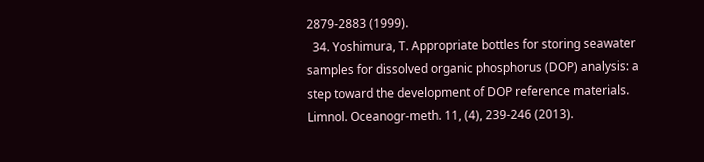2879-2883 (1999).
  34. Yoshimura, T. Appropriate bottles for storing seawater samples for dissolved organic phosphorus (DOP) analysis: a step toward the development of DOP reference materials. Limnol. Oceanogr-meth. 11, (4), 239-246 (2013).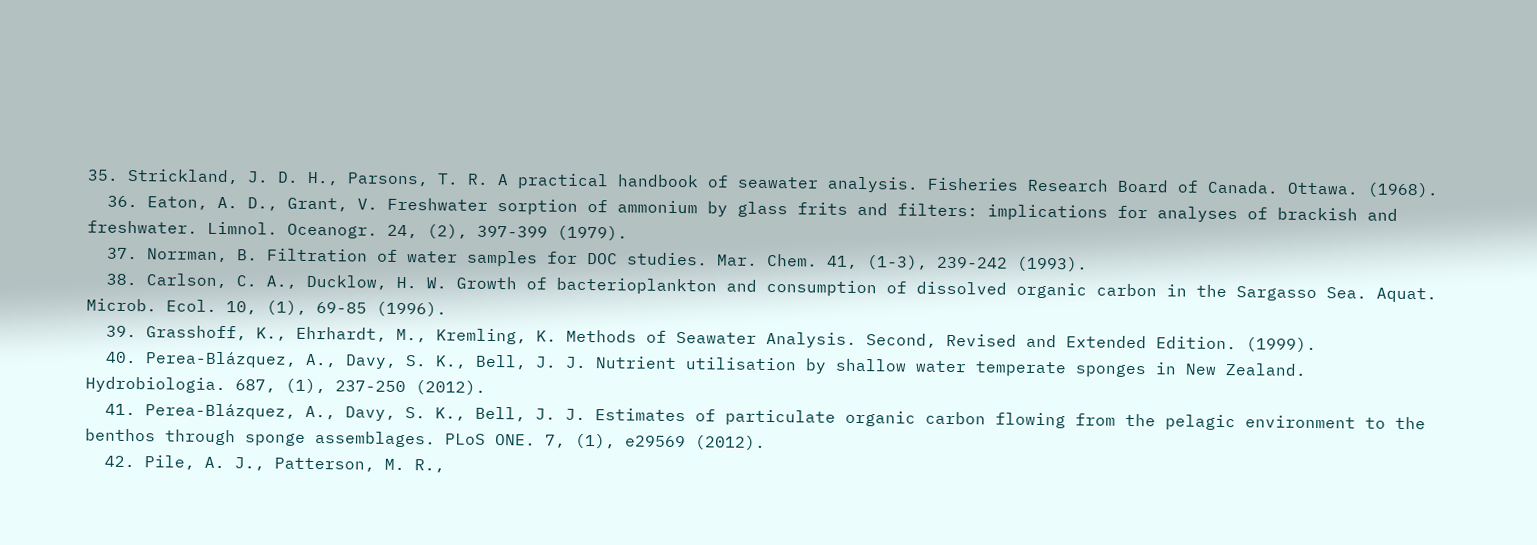35. Strickland, J. D. H., Parsons, T. R. A practical handbook of seawater analysis. Fisheries Research Board of Canada. Ottawa. (1968).
  36. Eaton, A. D., Grant, V. Freshwater sorption of ammonium by glass frits and filters: implications for analyses of brackish and freshwater. Limnol. Oceanogr. 24, (2), 397-399 (1979).
  37. Norrman, B. Filtration of water samples for DOC studies. Mar. Chem. 41, (1-3), 239-242 (1993).
  38. Carlson, C. A., Ducklow, H. W. Growth of bacterioplankton and consumption of dissolved organic carbon in the Sargasso Sea. Aquat. Microb. Ecol. 10, (1), 69-85 (1996).
  39. Grasshoff, K., Ehrhardt, M., Kremling, K. Methods of Seawater Analysis. Second, Revised and Extended Edition. (1999).
  40. Perea-Blázquez, A., Davy, S. K., Bell, J. J. Nutrient utilisation by shallow water temperate sponges in New Zealand. Hydrobiologia. 687, (1), 237-250 (2012).
  41. Perea-Blázquez, A., Davy, S. K., Bell, J. J. Estimates of particulate organic carbon flowing from the pelagic environment to the benthos through sponge assemblages. PLoS ONE. 7, (1), e29569 (2012).
  42. Pile, A. J., Patterson, M. R.,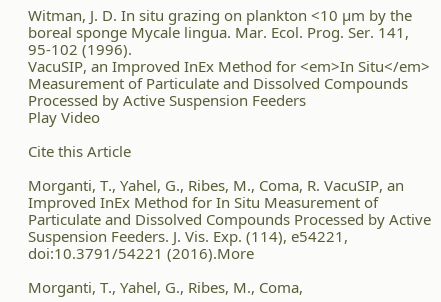Witman, J. D. In situ grazing on plankton <10 µm by the boreal sponge Mycale lingua. Mar. Ecol. Prog. Ser. 141, 95-102 (1996).
VacuSIP, an Improved InEx Method for <em>In Situ</em> Measurement of Particulate and Dissolved Compounds Processed by Active Suspension Feeders
Play Video

Cite this Article

Morganti, T., Yahel, G., Ribes, M., Coma, R. VacuSIP, an Improved InEx Method for In Situ Measurement of Particulate and Dissolved Compounds Processed by Active Suspension Feeders. J. Vis. Exp. (114), e54221, doi:10.3791/54221 (2016).More

Morganti, T., Yahel, G., Ribes, M., Coma,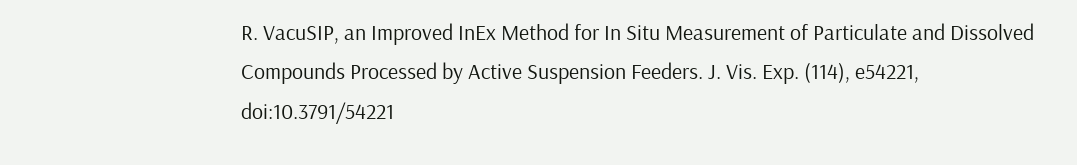R. VacuSIP, an Improved InEx Method for In Situ Measurement of Particulate and Dissolved Compounds Processed by Active Suspension Feeders. J. Vis. Exp. (114), e54221, doi:10.3791/54221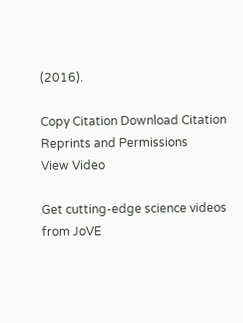(2016).

Copy Citation Download Citation Reprints and Permissions
View Video

Get cutting-edge science videos from JoVE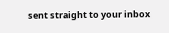sent straight to your inbox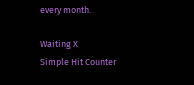every month.

Waiting X
Simple Hit Counter